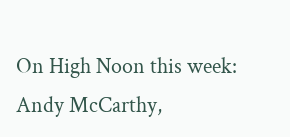On High Noon this week: Andy McCarthy,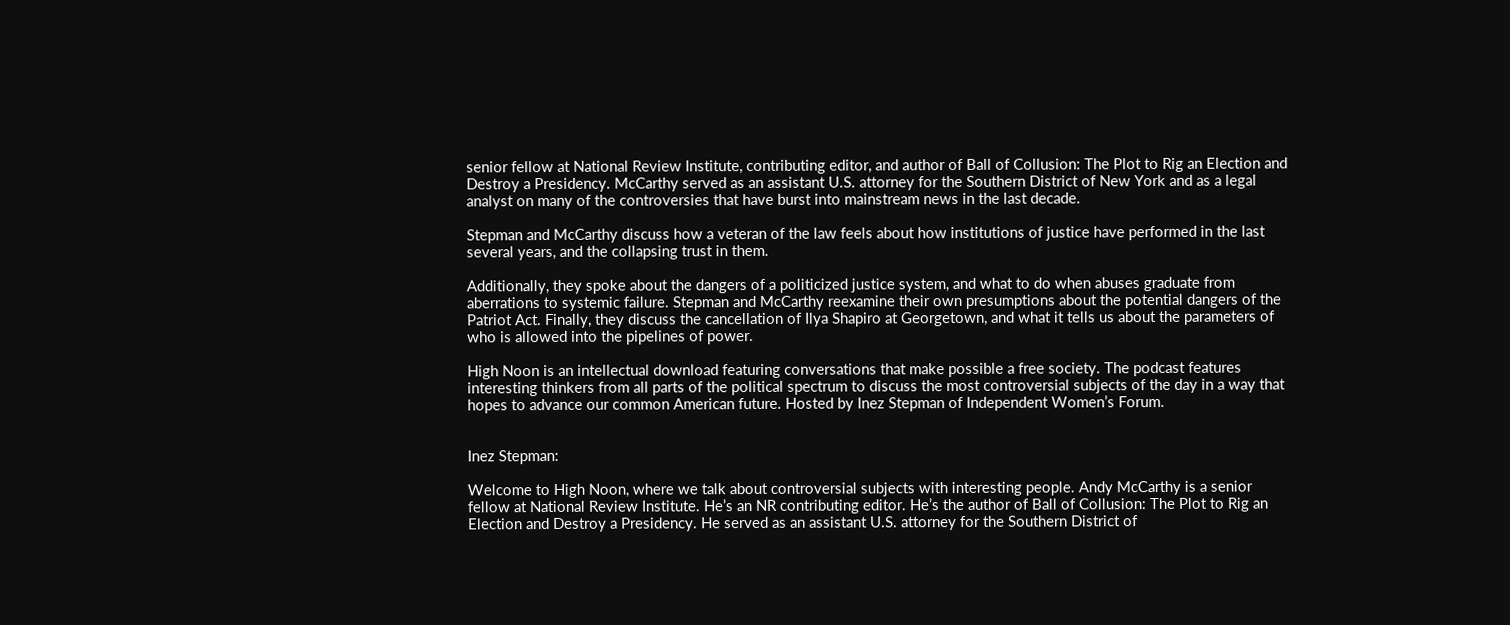senior fellow at National Review Institute, contributing editor, and author of Ball of Collusion: The Plot to Rig an Election and Destroy a Presidency. McCarthy served as an assistant U.S. attorney for the Southern District of New York and as a legal analyst on many of the controversies that have burst into mainstream news in the last decade.

Stepman and McCarthy discuss how a veteran of the law feels about how institutions of justice have performed in the last several years, and the collapsing trust in them.

Additionally, they spoke about the dangers of a politicized justice system, and what to do when abuses graduate from aberrations to systemic failure. Stepman and McCarthy reexamine their own presumptions about the potential dangers of the Patriot Act. Finally, they discuss the cancellation of Ilya Shapiro at Georgetown, and what it tells us about the parameters of who is allowed into the pipelines of power.

High Noon is an intellectual download featuring conversations that make possible a free society. The podcast features interesting thinkers from all parts of the political spectrum to discuss the most controversial subjects of the day in a way that hopes to advance our common American future. Hosted by Inez Stepman of Independent Women’s Forum.


Inez Stepman:

Welcome to High Noon, where we talk about controversial subjects with interesting people. Andy McCarthy is a senior fellow at National Review Institute. He’s an NR contributing editor. He’s the author of Ball of Collusion: The Plot to Rig an Election and Destroy a Presidency. He served as an assistant U.S. attorney for the Southern District of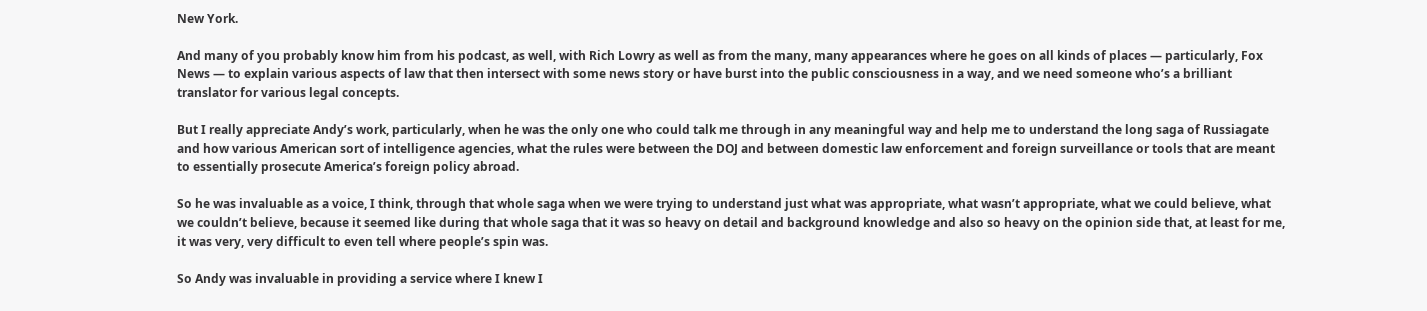New York.

And many of you probably know him from his podcast, as well, with Rich Lowry as well as from the many, many appearances where he goes on all kinds of places — particularly, Fox News — to explain various aspects of law that then intersect with some news story or have burst into the public consciousness in a way, and we need someone who’s a brilliant translator for various legal concepts.

But I really appreciate Andy’s work, particularly, when he was the only one who could talk me through in any meaningful way and help me to understand the long saga of Russiagate and how various American sort of intelligence agencies, what the rules were between the DOJ and between domestic law enforcement and foreign surveillance or tools that are meant to essentially prosecute America’s foreign policy abroad.

So he was invaluable as a voice, I think, through that whole saga when we were trying to understand just what was appropriate, what wasn’t appropriate, what we could believe, what we couldn’t believe, because it seemed like during that whole saga that it was so heavy on detail and background knowledge and also so heavy on the opinion side that, at least for me, it was very, very difficult to even tell where people’s spin was.

So Andy was invaluable in providing a service where I knew I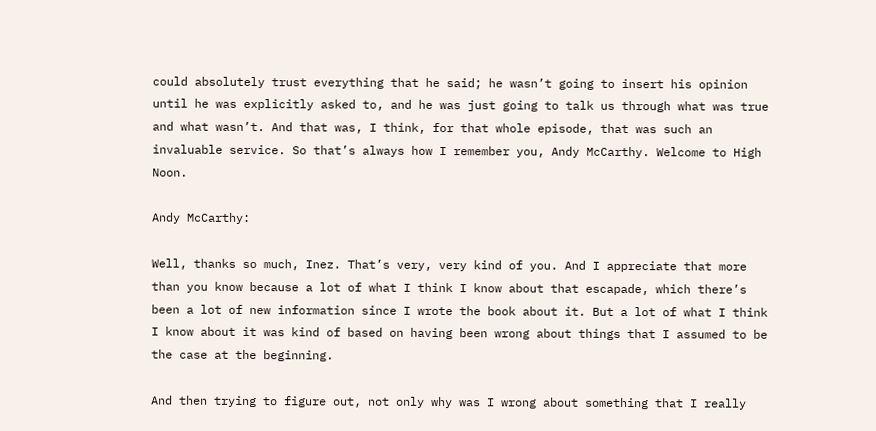could absolutely trust everything that he said; he wasn’t going to insert his opinion until he was explicitly asked to, and he was just going to talk us through what was true and what wasn’t. And that was, I think, for that whole episode, that was such an invaluable service. So that’s always how I remember you, Andy McCarthy. Welcome to High Noon.

Andy McCarthy:

Well, thanks so much, Inez. That’s very, very kind of you. And I appreciate that more than you know because a lot of what I think I know about that escapade, which there’s been a lot of new information since I wrote the book about it. But a lot of what I think I know about it was kind of based on having been wrong about things that I assumed to be the case at the beginning.

And then trying to figure out, not only why was I wrong about something that I really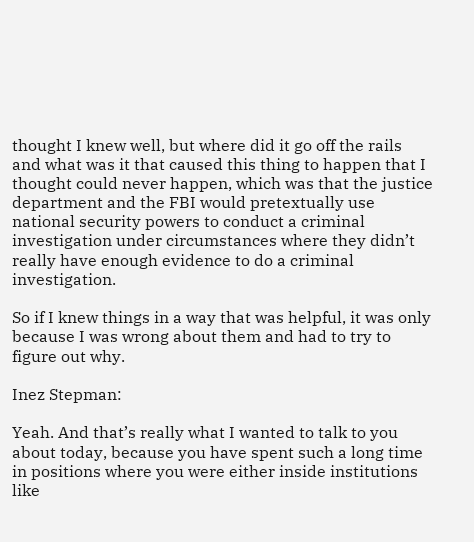thought I knew well, but where did it go off the rails and what was it that caused this thing to happen that I thought could never happen, which was that the justice department and the FBI would pretextually use national security powers to conduct a criminal investigation under circumstances where they didn’t really have enough evidence to do a criminal investigation.

So if I knew things in a way that was helpful, it was only because I was wrong about them and had to try to figure out why.

Inez Stepman:

Yeah. And that’s really what I wanted to talk to you about today, because you have spent such a long time in positions where you were either inside institutions like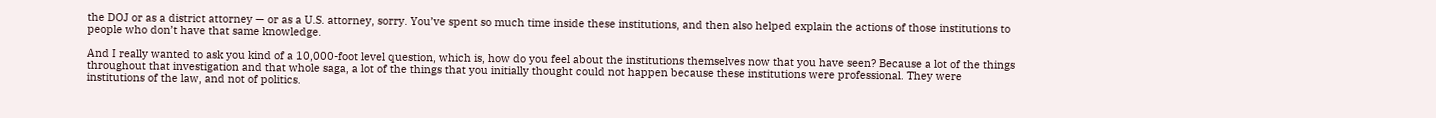the DOJ or as a district attorney — or as a U.S. attorney, sorry. You’ve spent so much time inside these institutions, and then also helped explain the actions of those institutions to people who don’t have that same knowledge.

And I really wanted to ask you kind of a 10,000-foot level question, which is, how do you feel about the institutions themselves now that you have seen? Because a lot of the things throughout that investigation and that whole saga, a lot of the things that you initially thought could not happen because these institutions were professional. They were institutions of the law, and not of politics.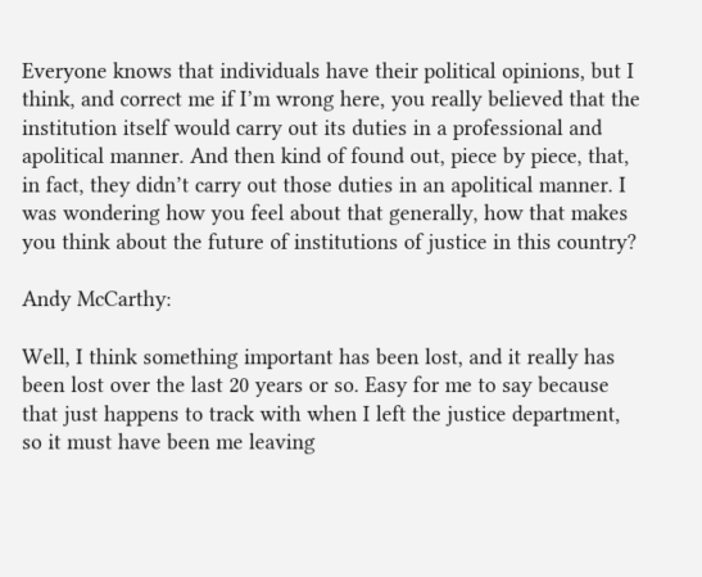Everyone knows that individuals have their political opinions, but I think, and correct me if I’m wrong here, you really believed that the institution itself would carry out its duties in a professional and apolitical manner. And then kind of found out, piece by piece, that, in fact, they didn’t carry out those duties in an apolitical manner. I was wondering how you feel about that generally, how that makes you think about the future of institutions of justice in this country?

Andy McCarthy:

Well, I think something important has been lost, and it really has been lost over the last 20 years or so. Easy for me to say because that just happens to track with when I left the justice department, so it must have been me leaving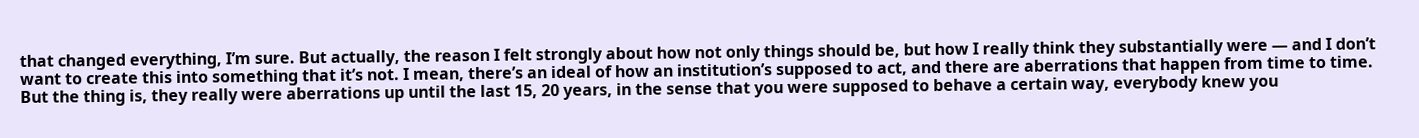that changed everything, I’m sure. But actually, the reason I felt strongly about how not only things should be, but how I really think they substantially were — and I don’t want to create this into something that it’s not. I mean, there’s an ideal of how an institution’s supposed to act, and there are aberrations that happen from time to time. But the thing is, they really were aberrations up until the last 15, 20 years, in the sense that you were supposed to behave a certain way, everybody knew you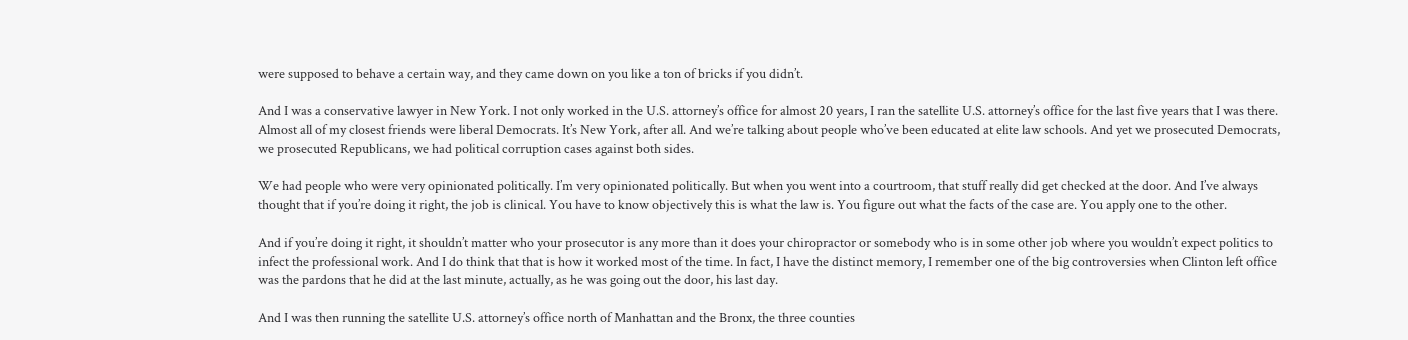were supposed to behave a certain way, and they came down on you like a ton of bricks if you didn’t.

And I was a conservative lawyer in New York. I not only worked in the U.S. attorney’s office for almost 20 years, I ran the satellite U.S. attorney’s office for the last five years that I was there. Almost all of my closest friends were liberal Democrats. It’s New York, after all. And we’re talking about people who’ve been educated at elite law schools. And yet we prosecuted Democrats, we prosecuted Republicans, we had political corruption cases against both sides.

We had people who were very opinionated politically. I’m very opinionated politically. But when you went into a courtroom, that stuff really did get checked at the door. And I’ve always thought that if you’re doing it right, the job is clinical. You have to know objectively this is what the law is. You figure out what the facts of the case are. You apply one to the other.

And if you’re doing it right, it shouldn’t matter who your prosecutor is any more than it does your chiropractor or somebody who is in some other job where you wouldn’t expect politics to infect the professional work. And I do think that that is how it worked most of the time. In fact, I have the distinct memory, I remember one of the big controversies when Clinton left office was the pardons that he did at the last minute, actually, as he was going out the door, his last day.

And I was then running the satellite U.S. attorney’s office north of Manhattan and the Bronx, the three counties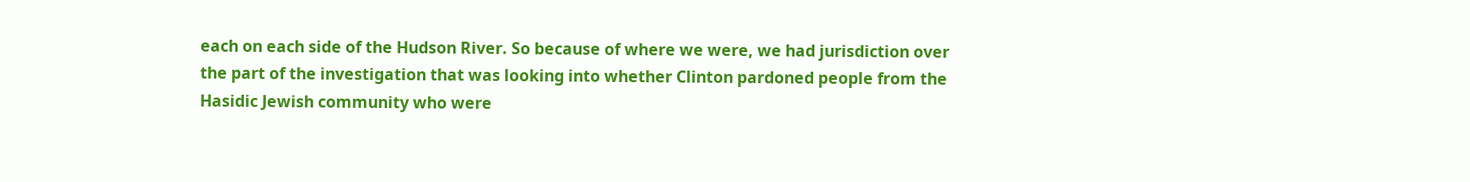each on each side of the Hudson River. So because of where we were, we had jurisdiction over the part of the investigation that was looking into whether Clinton pardoned people from the Hasidic Jewish community who were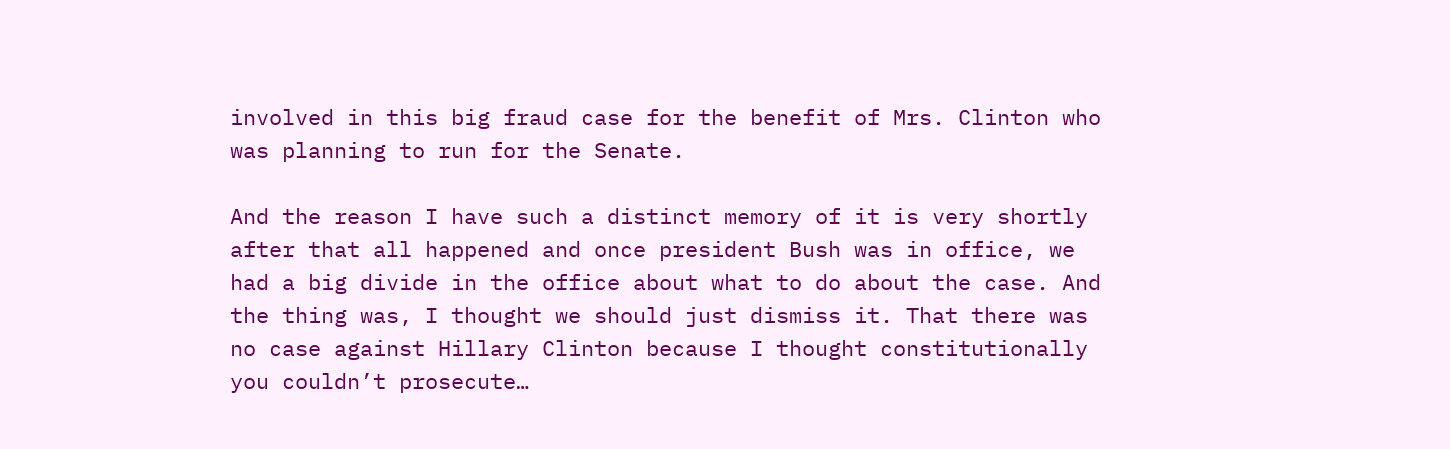involved in this big fraud case for the benefit of Mrs. Clinton who was planning to run for the Senate.

And the reason I have such a distinct memory of it is very shortly after that all happened and once president Bush was in office, we had a big divide in the office about what to do about the case. And the thing was, I thought we should just dismiss it. That there was no case against Hillary Clinton because I thought constitutionally you couldn’t prosecute…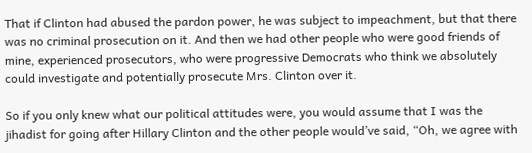That if Clinton had abused the pardon power, he was subject to impeachment, but that there was no criminal prosecution on it. And then we had other people who were good friends of mine, experienced prosecutors, who were progressive Democrats who think we absolutely could investigate and potentially prosecute Mrs. Clinton over it.

So if you only knew what our political attitudes were, you would assume that I was the jihadist for going after Hillary Clinton and the other people would’ve said, “Oh, we agree with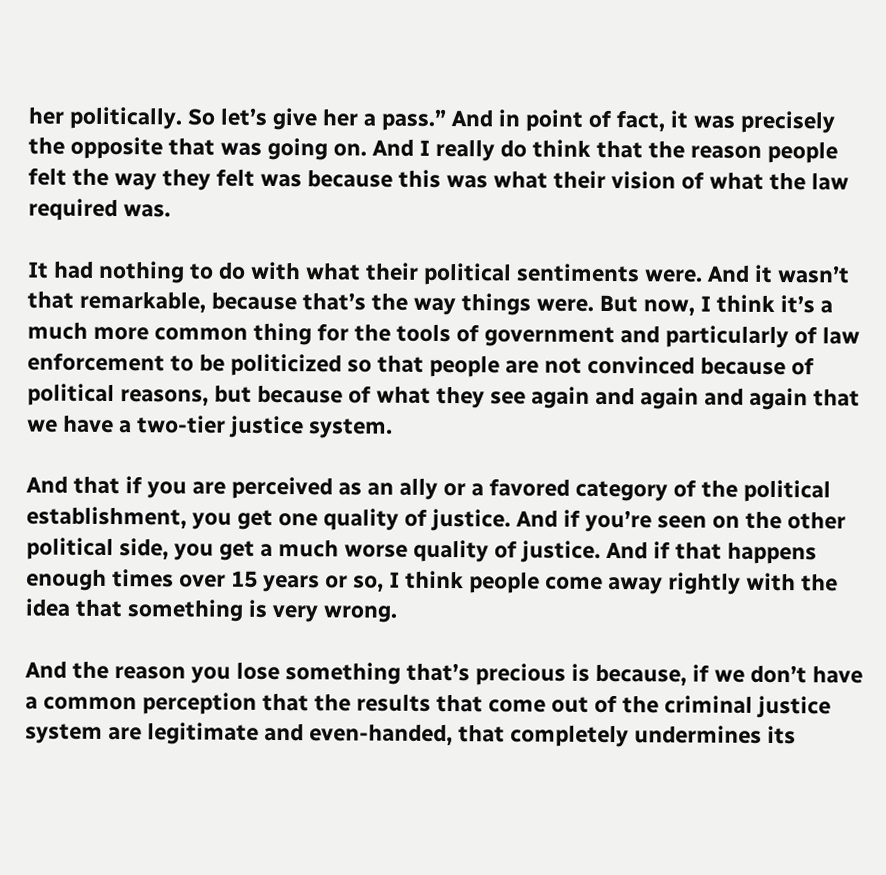her politically. So let’s give her a pass.” And in point of fact, it was precisely the opposite that was going on. And I really do think that the reason people felt the way they felt was because this was what their vision of what the law required was.

It had nothing to do with what their political sentiments were. And it wasn’t that remarkable, because that’s the way things were. But now, I think it’s a much more common thing for the tools of government and particularly of law enforcement to be politicized so that people are not convinced because of political reasons, but because of what they see again and again and again that we have a two-tier justice system.

And that if you are perceived as an ally or a favored category of the political establishment, you get one quality of justice. And if you’re seen on the other political side, you get a much worse quality of justice. And if that happens enough times over 15 years or so, I think people come away rightly with the idea that something is very wrong.

And the reason you lose something that’s precious is because, if we don’t have a common perception that the results that come out of the criminal justice system are legitimate and even-handed, that completely undermines its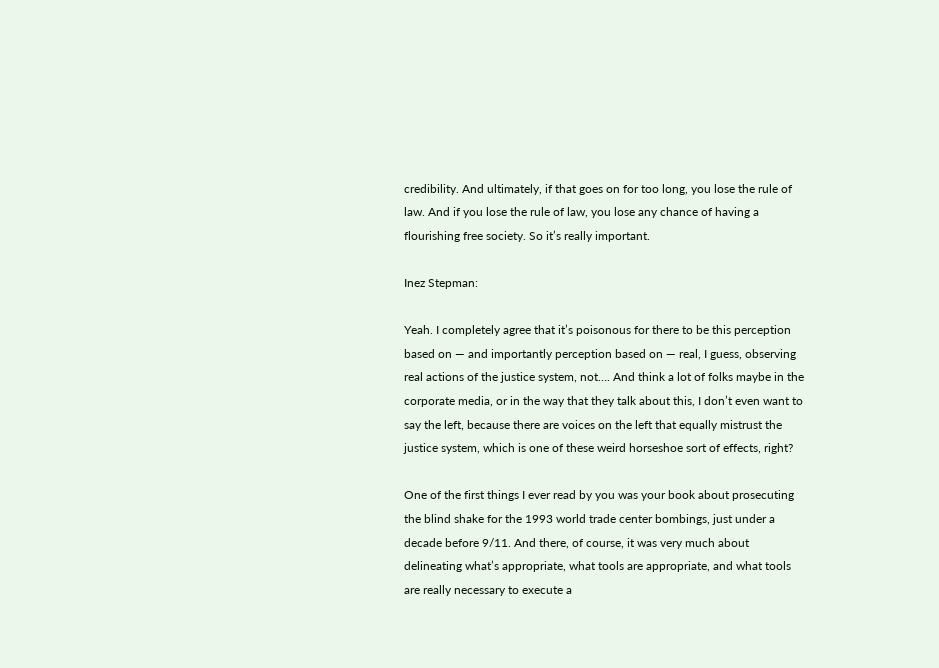credibility. And ultimately, if that goes on for too long, you lose the rule of law. And if you lose the rule of law, you lose any chance of having a flourishing free society. So it’s really important.

Inez Stepman:

Yeah. I completely agree that it’s poisonous for there to be this perception based on — and importantly perception based on — real, I guess, observing real actions of the justice system, not…. And think a lot of folks maybe in the corporate media, or in the way that they talk about this, I don’t even want to say the left, because there are voices on the left that equally mistrust the justice system, which is one of these weird horseshoe sort of effects, right?

One of the first things I ever read by you was your book about prosecuting the blind shake for the 1993 world trade center bombings, just under a decade before 9/11. And there, of course, it was very much about delineating what’s appropriate, what tools are appropriate, and what tools are really necessary to execute a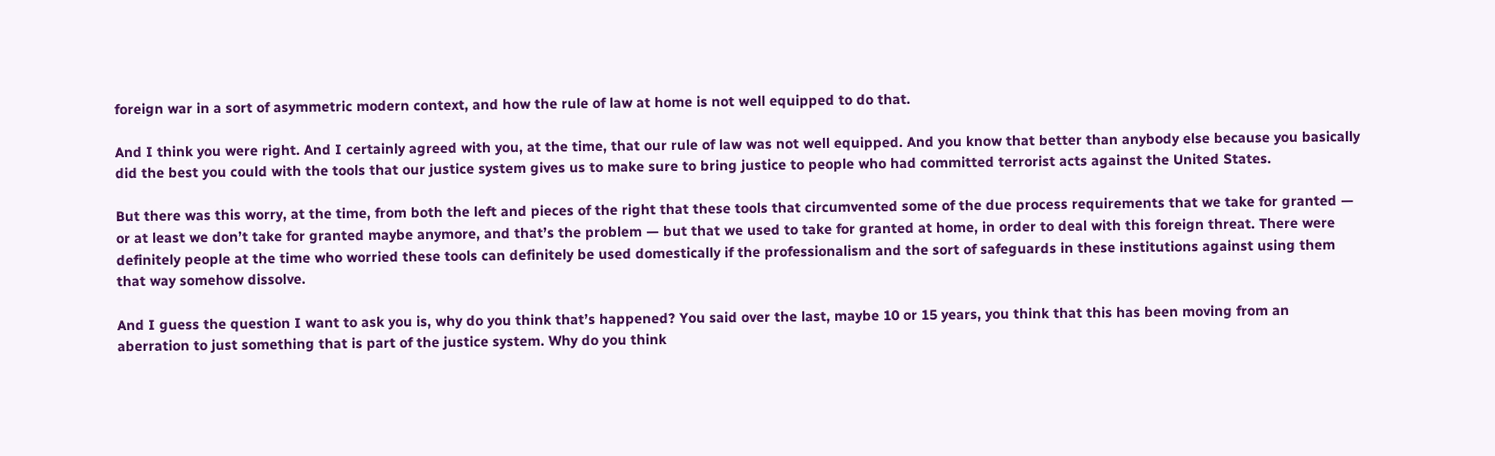foreign war in a sort of asymmetric modern context, and how the rule of law at home is not well equipped to do that.

And I think you were right. And I certainly agreed with you, at the time, that our rule of law was not well equipped. And you know that better than anybody else because you basically did the best you could with the tools that our justice system gives us to make sure to bring justice to people who had committed terrorist acts against the United States.

But there was this worry, at the time, from both the left and pieces of the right that these tools that circumvented some of the due process requirements that we take for granted — or at least we don’t take for granted maybe anymore, and that’s the problem — but that we used to take for granted at home, in order to deal with this foreign threat. There were definitely people at the time who worried these tools can definitely be used domestically if the professionalism and the sort of safeguards in these institutions against using them that way somehow dissolve.

And I guess the question I want to ask you is, why do you think that’s happened? You said over the last, maybe 10 or 15 years, you think that this has been moving from an aberration to just something that is part of the justice system. Why do you think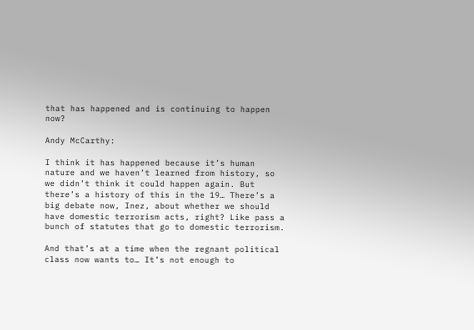that has happened and is continuing to happen now?

Andy McCarthy:

I think it has happened because it’s human nature and we haven’t learned from history, so we didn’t think it could happen again. But there’s a history of this in the 19… There’s a big debate now, Inez, about whether we should have domestic terrorism acts, right? Like pass a bunch of statutes that go to domestic terrorism.

And that’s at a time when the regnant political class now wants to… It’s not enough to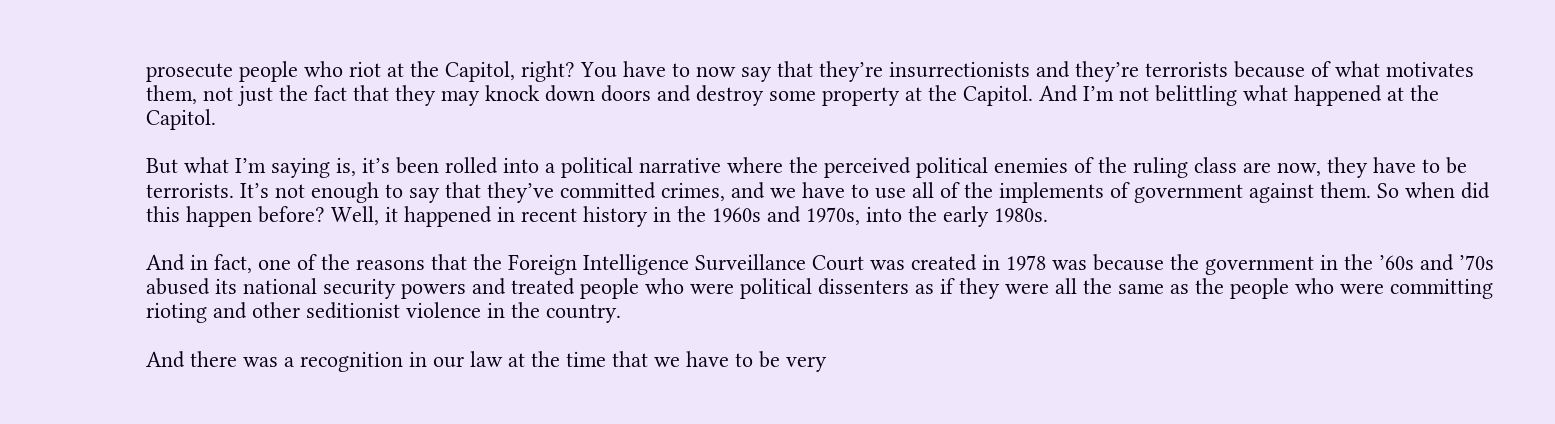prosecute people who riot at the Capitol, right? You have to now say that they’re insurrectionists and they’re terrorists because of what motivates them, not just the fact that they may knock down doors and destroy some property at the Capitol. And I’m not belittling what happened at the Capitol.

But what I’m saying is, it’s been rolled into a political narrative where the perceived political enemies of the ruling class are now, they have to be terrorists. It’s not enough to say that they’ve committed crimes, and we have to use all of the implements of government against them. So when did this happen before? Well, it happened in recent history in the 1960s and 1970s, into the early 1980s.

And in fact, one of the reasons that the Foreign Intelligence Surveillance Court was created in 1978 was because the government in the ’60s and ’70s abused its national security powers and treated people who were political dissenters as if they were all the same as the people who were committing rioting and other seditionist violence in the country.

And there was a recognition in our law at the time that we have to be very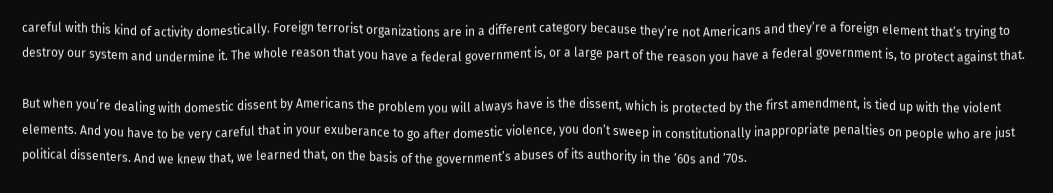careful with this kind of activity domestically. Foreign terrorist organizations are in a different category because they’re not Americans and they’re a foreign element that’s trying to destroy our system and undermine it. The whole reason that you have a federal government is, or a large part of the reason you have a federal government is, to protect against that.

But when you’re dealing with domestic dissent by Americans the problem you will always have is the dissent, which is protected by the first amendment, is tied up with the violent elements. And you have to be very careful that in your exuberance to go after domestic violence, you don’t sweep in constitutionally inappropriate penalties on people who are just political dissenters. And we knew that, we learned that, on the basis of the government’s abuses of its authority in the ’60s and ’70s.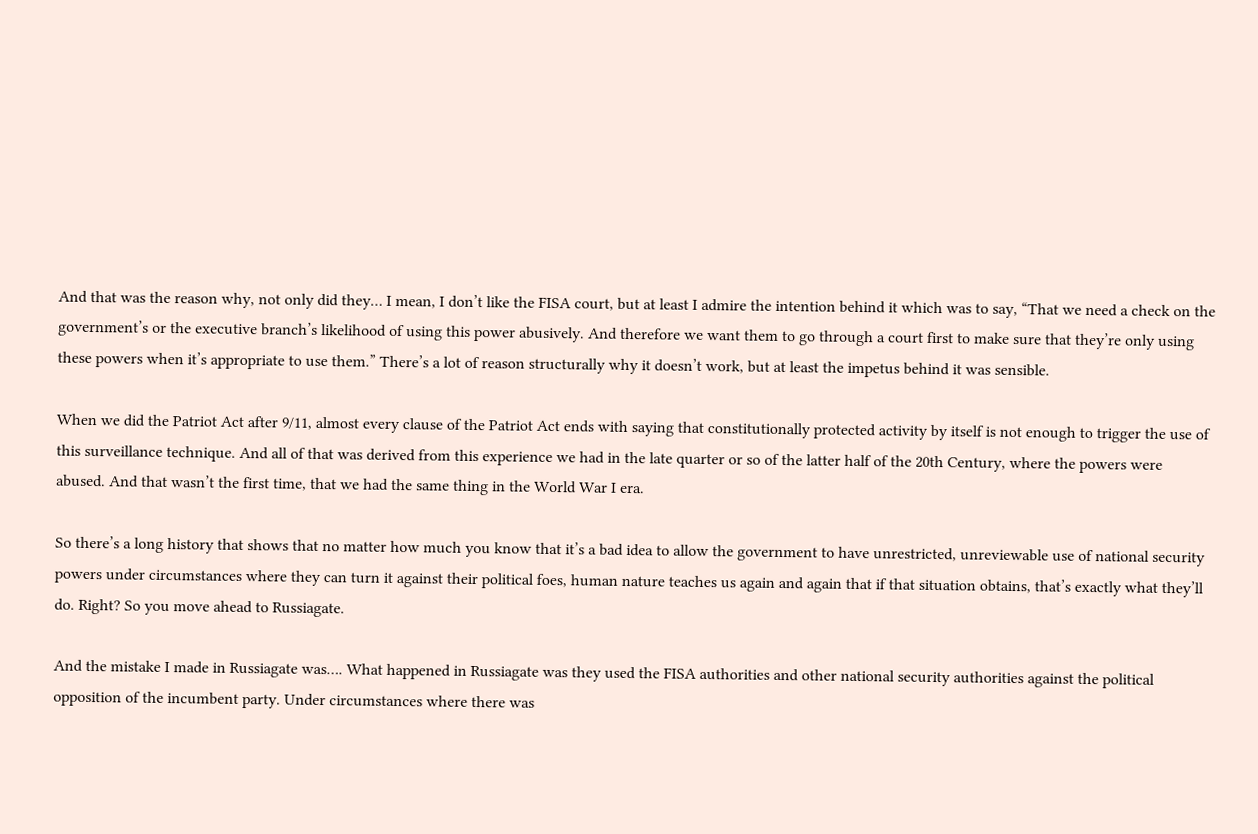And that was the reason why, not only did they… I mean, I don’t like the FISA court, but at least I admire the intention behind it which was to say, “That we need a check on the government’s or the executive branch’s likelihood of using this power abusively. And therefore we want them to go through a court first to make sure that they’re only using these powers when it’s appropriate to use them.” There’s a lot of reason structurally why it doesn’t work, but at least the impetus behind it was sensible.

When we did the Patriot Act after 9/11, almost every clause of the Patriot Act ends with saying that constitutionally protected activity by itself is not enough to trigger the use of this surveillance technique. And all of that was derived from this experience we had in the late quarter or so of the latter half of the 20th Century, where the powers were abused. And that wasn’t the first time, that we had the same thing in the World War I era.

So there’s a long history that shows that no matter how much you know that it’s a bad idea to allow the government to have unrestricted, unreviewable use of national security powers under circumstances where they can turn it against their political foes, human nature teaches us again and again that if that situation obtains, that’s exactly what they’ll do. Right? So you move ahead to Russiagate.

And the mistake I made in Russiagate was…. What happened in Russiagate was they used the FISA authorities and other national security authorities against the political opposition of the incumbent party. Under circumstances where there was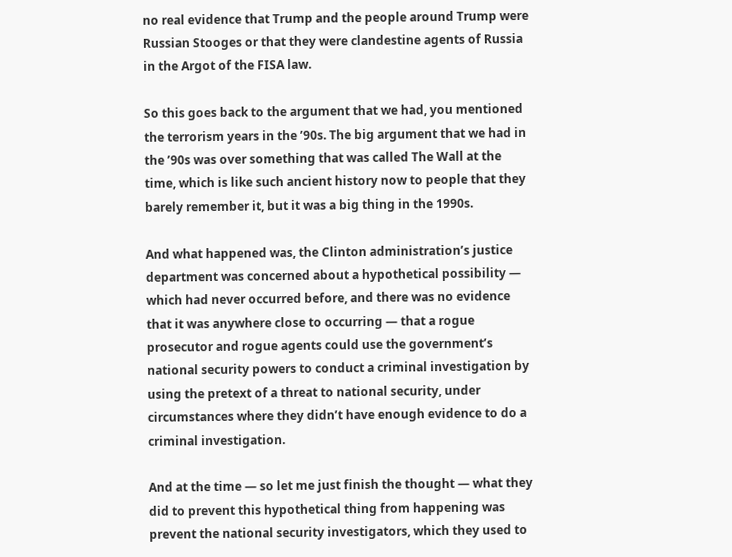no real evidence that Trump and the people around Trump were Russian Stooges or that they were clandestine agents of Russia in the Argot of the FISA law.

So this goes back to the argument that we had, you mentioned the terrorism years in the ’90s. The big argument that we had in the ’90s was over something that was called The Wall at the time, which is like such ancient history now to people that they barely remember it, but it was a big thing in the 1990s.

And what happened was, the Clinton administration’s justice department was concerned about a hypothetical possibility — which had never occurred before, and there was no evidence that it was anywhere close to occurring — that a rogue prosecutor and rogue agents could use the government’s national security powers to conduct a criminal investigation by using the pretext of a threat to national security, under circumstances where they didn’t have enough evidence to do a criminal investigation.

And at the time — so let me just finish the thought — what they did to prevent this hypothetical thing from happening was prevent the national security investigators, which they used to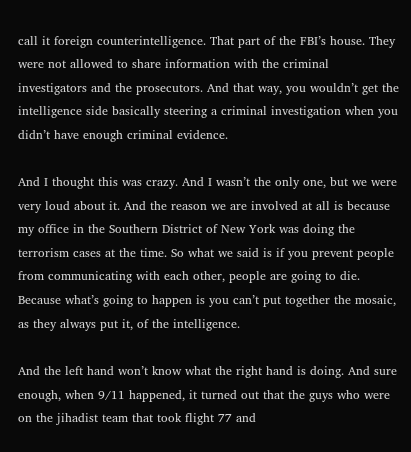call it foreign counterintelligence. That part of the FBI’s house. They were not allowed to share information with the criminal investigators and the prosecutors. And that way, you wouldn’t get the intelligence side basically steering a criminal investigation when you didn’t have enough criminal evidence.

And I thought this was crazy. And I wasn’t the only one, but we were very loud about it. And the reason we are involved at all is because my office in the Southern District of New York was doing the terrorism cases at the time. So what we said is if you prevent people from communicating with each other, people are going to die. Because what’s going to happen is you can’t put together the mosaic, as they always put it, of the intelligence.

And the left hand won’t know what the right hand is doing. And sure enough, when 9/11 happened, it turned out that the guys who were on the jihadist team that took flight 77 and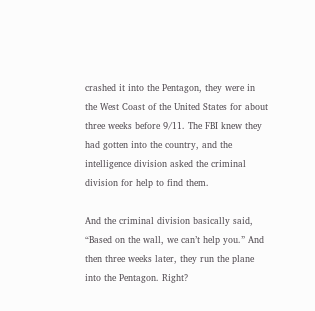crashed it into the Pentagon, they were in the West Coast of the United States for about three weeks before 9/11. The FBI knew they had gotten into the country, and the intelligence division asked the criminal division for help to find them.

And the criminal division basically said, “Based on the wall, we can’t help you.” And then three weeks later, they run the plane into the Pentagon. Right?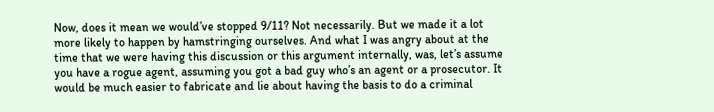Now, does it mean we would’ve stopped 9/11? Not necessarily. But we made it a lot more likely to happen by hamstringing ourselves. And what I was angry about at the time that we were having this discussion or this argument internally, was, let’s assume you have a rogue agent, assuming you got a bad guy who’s an agent or a prosecutor. It would be much easier to fabricate and lie about having the basis to do a criminal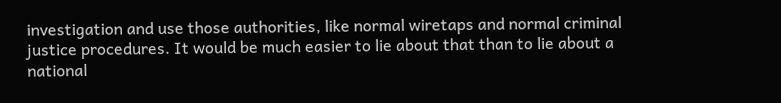investigation and use those authorities, like normal wiretaps and normal criminal justice procedures. It would be much easier to lie about that than to lie about a national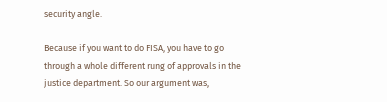security angle.

Because if you want to do FISA, you have to go through a whole different rung of approvals in the justice department. So our argument was,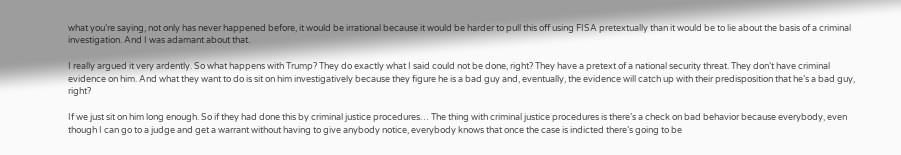what you’re saying, not only has never happened before, it would be irrational because it would be harder to pull this off using FISA pretextually than it would be to lie about the basis of a criminal investigation. And I was adamant about that.

I really argued it very ardently. So what happens with Trump? They do exactly what I said could not be done, right? They have a pretext of a national security threat. They don’t have criminal evidence on him. And what they want to do is sit on him investigatively because they figure he is a bad guy and, eventually, the evidence will catch up with their predisposition that he’s a bad guy, right?

If we just sit on him long enough. So if they had done this by criminal justice procedures… The thing with criminal justice procedures is there’s a check on bad behavior because everybody, even though I can go to a judge and get a warrant without having to give anybody notice, everybody knows that once the case is indicted there’s going to be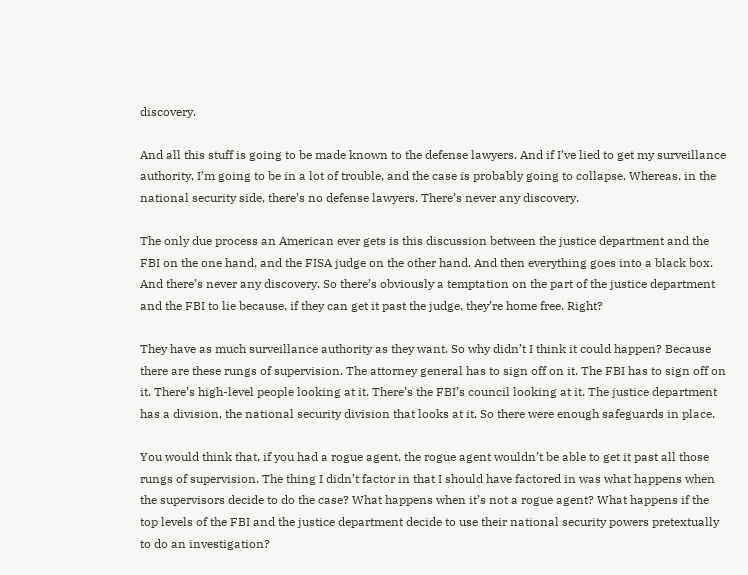discovery.

And all this stuff is going to be made known to the defense lawyers. And if I’ve lied to get my surveillance authority, I’m going to be in a lot of trouble, and the case is probably going to collapse. Whereas, in the national security side, there’s no defense lawyers. There’s never any discovery.

The only due process an American ever gets is this discussion between the justice department and the FBI on the one hand, and the FISA judge on the other hand. And then everything goes into a black box. And there’s never any discovery. So there’s obviously a temptation on the part of the justice department and the FBI to lie because, if they can get it past the judge, they’re home free. Right?

They have as much surveillance authority as they want. So why didn’t I think it could happen? Because there are these rungs of supervision. The attorney general has to sign off on it. The FBI has to sign off on it. There’s high-level people looking at it. There’s the FBI’s council looking at it. The justice department has a division, the national security division that looks at it. So there were enough safeguards in place.

You would think that, if you had a rogue agent, the rogue agent wouldn’t be able to get it past all those rungs of supervision. The thing I didn’t factor in that I should have factored in was what happens when the supervisors decide to do the case? What happens when it’s not a rogue agent? What happens if the top levels of the FBI and the justice department decide to use their national security powers pretextually to do an investigation?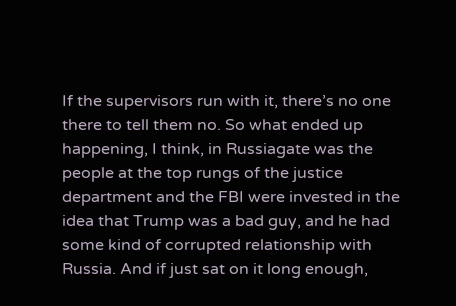If the supervisors run with it, there’s no one there to tell them no. So what ended up happening, I think, in Russiagate was the people at the top rungs of the justice department and the FBI were invested in the idea that Trump was a bad guy, and he had some kind of corrupted relationship with Russia. And if just sat on it long enough,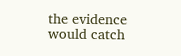the evidence would catch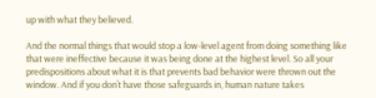up with what they believed.

And the normal things that would stop a low-level agent from doing something like that were ineffective because it was being done at the highest level. So all your predispositions about what it is that prevents bad behavior were thrown out the window. And if you don’t have those safeguards in, human nature takes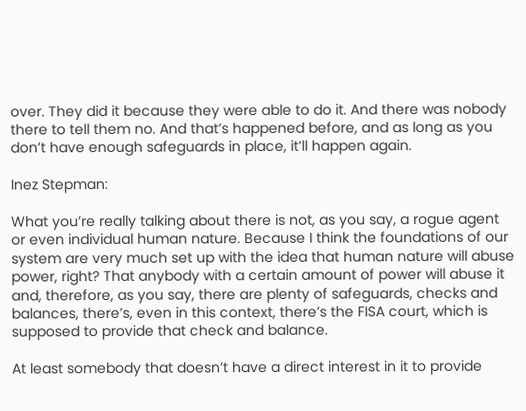over. They did it because they were able to do it. And there was nobody there to tell them no. And that’s happened before, and as long as you don’t have enough safeguards in place, it’ll happen again.

Inez Stepman:

What you’re really talking about there is not, as you say, a rogue agent or even individual human nature. Because I think the foundations of our system are very much set up with the idea that human nature will abuse power, right? That anybody with a certain amount of power will abuse it and, therefore, as you say, there are plenty of safeguards, checks and balances, there’s, even in this context, there’s the FISA court, which is supposed to provide that check and balance.

At least somebody that doesn’t have a direct interest in it to provide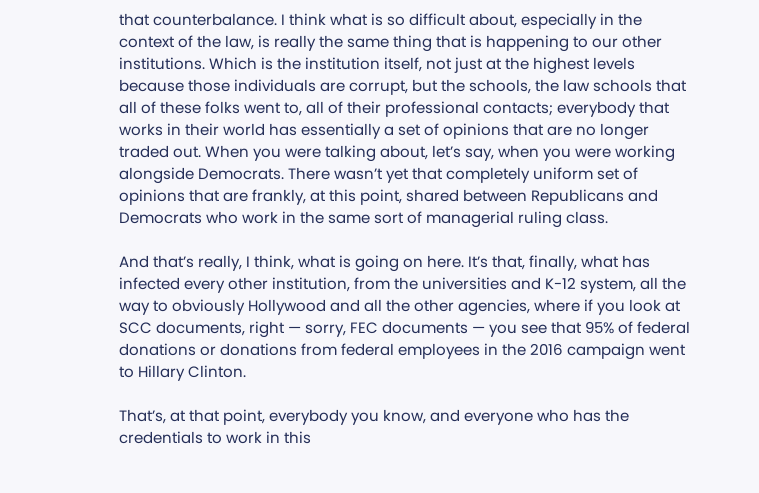that counterbalance. I think what is so difficult about, especially in the context of the law, is really the same thing that is happening to our other institutions. Which is the institution itself, not just at the highest levels because those individuals are corrupt, but the schools, the law schools that all of these folks went to, all of their professional contacts; everybody that works in their world has essentially a set of opinions that are no longer traded out. When you were talking about, let’s say, when you were working alongside Democrats. There wasn’t yet that completely uniform set of opinions that are frankly, at this point, shared between Republicans and Democrats who work in the same sort of managerial ruling class.

And that’s really, I think, what is going on here. It’s that, finally, what has infected every other institution, from the universities and K-12 system, all the way to obviously Hollywood and all the other agencies, where if you look at SCC documents, right — sorry, FEC documents — you see that 95% of federal donations or donations from federal employees in the 2016 campaign went to Hillary Clinton.

That’s, at that point, everybody you know, and everyone who has the credentials to work in this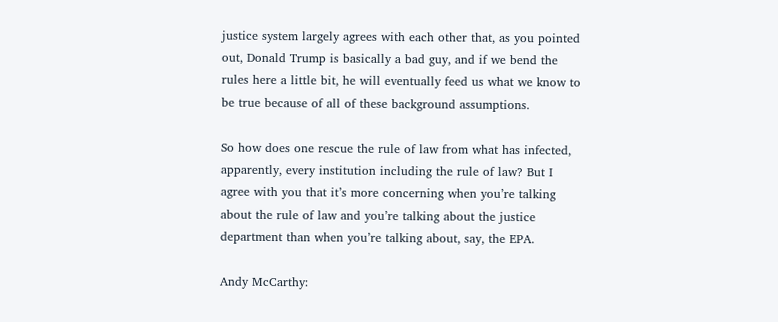justice system largely agrees with each other that, as you pointed out, Donald Trump is basically a bad guy, and if we bend the rules here a little bit, he will eventually feed us what we know to be true because of all of these background assumptions.

So how does one rescue the rule of law from what has infected, apparently, every institution including the rule of law? But I agree with you that it’s more concerning when you’re talking about the rule of law and you’re talking about the justice department than when you’re talking about, say, the EPA.

Andy McCarthy: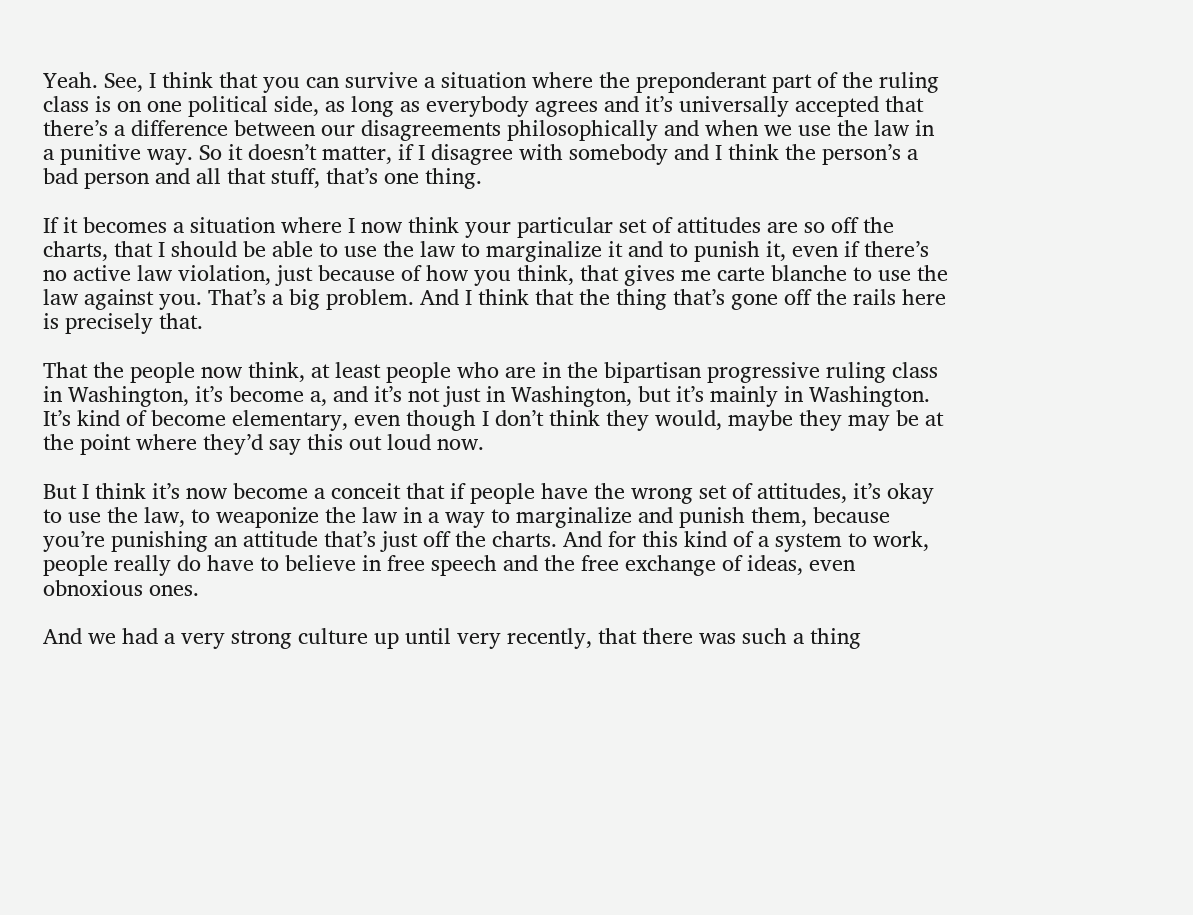Yeah. See, I think that you can survive a situation where the preponderant part of the ruling class is on one political side, as long as everybody agrees and it’s universally accepted that there’s a difference between our disagreements philosophically and when we use the law in a punitive way. So it doesn’t matter, if I disagree with somebody and I think the person’s a bad person and all that stuff, that’s one thing.

If it becomes a situation where I now think your particular set of attitudes are so off the charts, that I should be able to use the law to marginalize it and to punish it, even if there’s no active law violation, just because of how you think, that gives me carte blanche to use the law against you. That’s a big problem. And I think that the thing that’s gone off the rails here is precisely that.

That the people now think, at least people who are in the bipartisan progressive ruling class in Washington, it’s become a, and it’s not just in Washington, but it’s mainly in Washington. It’s kind of become elementary, even though I don’t think they would, maybe they may be at the point where they’d say this out loud now.

But I think it’s now become a conceit that if people have the wrong set of attitudes, it’s okay to use the law, to weaponize the law in a way to marginalize and punish them, because you’re punishing an attitude that’s just off the charts. And for this kind of a system to work, people really do have to believe in free speech and the free exchange of ideas, even obnoxious ones.

And we had a very strong culture up until very recently, that there was such a thing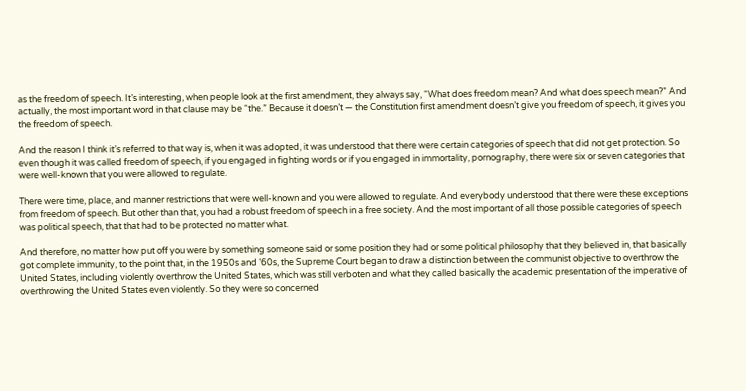as the freedom of speech. It’s interesting, when people look at the first amendment, they always say, “What does freedom mean? And what does speech mean?” And actually, the most important word in that clause may be “the.” Because it doesn’t — the Constitution first amendment doesn’t give you freedom of speech, it gives you the freedom of speech.

And the reason I think it’s referred to that way is, when it was adopted, it was understood that there were certain categories of speech that did not get protection. So even though it was called freedom of speech, if you engaged in fighting words or if you engaged in immortality, pornography, there were six or seven categories that were well-known that you were allowed to regulate.

There were time, place, and manner restrictions that were well-known and you were allowed to regulate. And everybody understood that there were these exceptions from freedom of speech. But other than that, you had a robust freedom of speech in a free society. And the most important of all those possible categories of speech was political speech, that that had to be protected no matter what.

And therefore, no matter how put off you were by something someone said or some position they had or some political philosophy that they believed in, that basically got complete immunity, to the point that, in the 1950s and ’60s, the Supreme Court began to draw a distinction between the communist objective to overthrow the United States, including violently overthrow the United States, which was still verboten and what they called basically the academic presentation of the imperative of overthrowing the United States even violently. So they were so concerned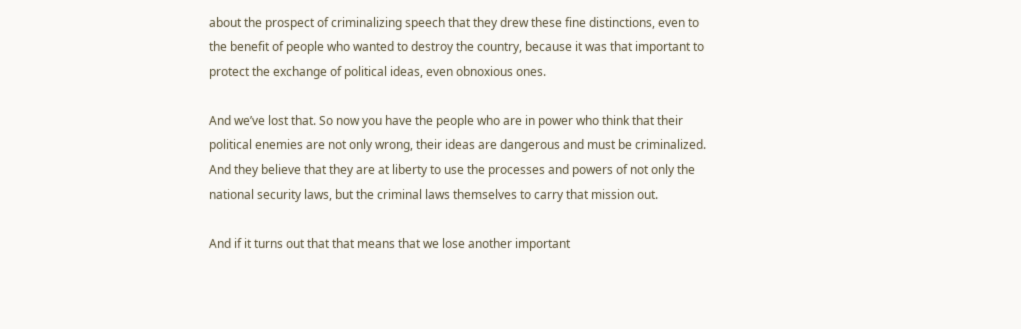about the prospect of criminalizing speech that they drew these fine distinctions, even to the benefit of people who wanted to destroy the country, because it was that important to protect the exchange of political ideas, even obnoxious ones.

And we’ve lost that. So now you have the people who are in power who think that their political enemies are not only wrong, their ideas are dangerous and must be criminalized. And they believe that they are at liberty to use the processes and powers of not only the national security laws, but the criminal laws themselves to carry that mission out.

And if it turns out that that means that we lose another important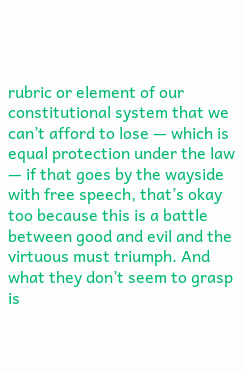rubric or element of our constitutional system that we can’t afford to lose — which is equal protection under the law — if that goes by the wayside with free speech, that’s okay too because this is a battle between good and evil and the virtuous must triumph. And what they don’t seem to grasp is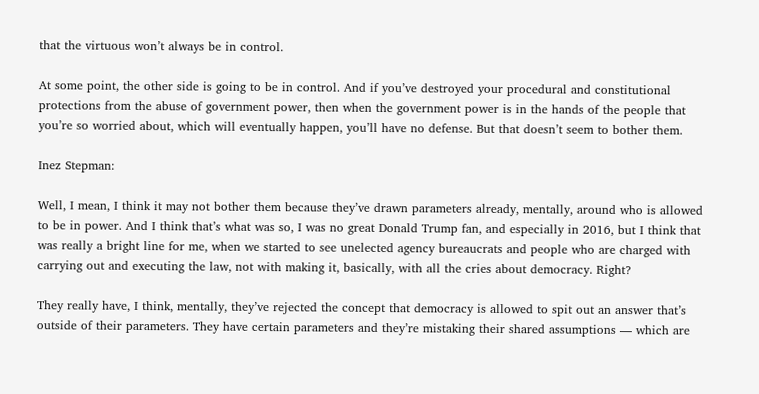that the virtuous won’t always be in control.

At some point, the other side is going to be in control. And if you’ve destroyed your procedural and constitutional protections from the abuse of government power, then when the government power is in the hands of the people that you’re so worried about, which will eventually happen, you’ll have no defense. But that doesn’t seem to bother them.

Inez Stepman:

Well, I mean, I think it may not bother them because they’ve drawn parameters already, mentally, around who is allowed to be in power. And I think that’s what was so, I was no great Donald Trump fan, and especially in 2016, but I think that was really a bright line for me, when we started to see unelected agency bureaucrats and people who are charged with carrying out and executing the law, not with making it, basically, with all the cries about democracy. Right?

They really have, I think, mentally, they’ve rejected the concept that democracy is allowed to spit out an answer that’s outside of their parameters. They have certain parameters and they’re mistaking their shared assumptions — which are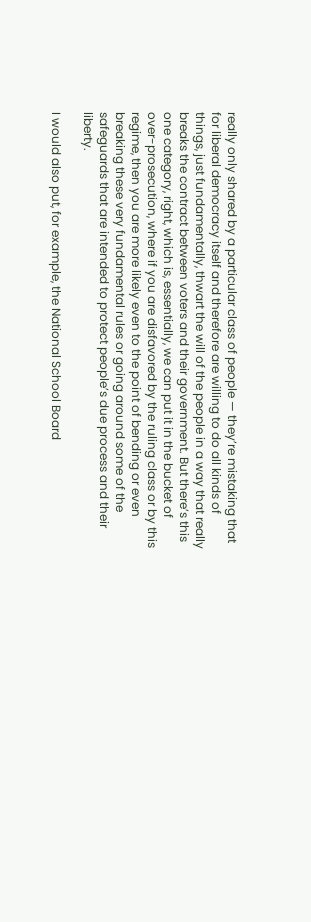really only shared by a particular class of people — they’re mistaking that for liberal democracy itself and therefore are willing to do all kinds of things, just fundamentally, thwart the will of the people in a way that really breaks the contract between voters and their government. But there’s this one category, right, which is, essentially, we can put it in the bucket of over-prosecution, where if you are disfavored by the ruling class or by this regime, then you are more likely even to the point of bending or even breaking these very fundamental rules or going around some of the safeguards that are intended to protect people’s due process and their liberty.

I would also put, for example, the National School Board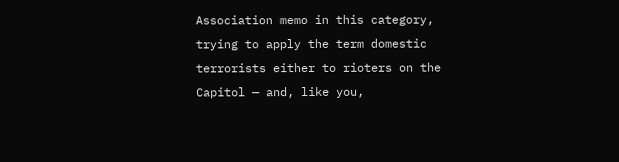Association memo in this category, trying to apply the term domestic terrorists either to rioters on the Capitol — and, like you,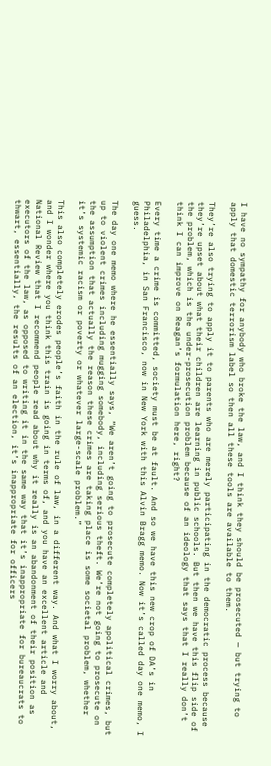I have no sympathy for anybody who broke the law, and I think they should be prosecuted — but trying to apply that domestic terrorism label so then all these tools are available to them.

They’re also trying to apply it to parents who are merely participating in the democratic process because they’re upset about what their children are learning in public schools. But then we have this flip side of the problem, which is the under-prosecution problem because of an ideology that says that I really don’t think I can improve on Reagan’s formulation here, right?

Every time a crime is committed, society must be at fault. And so we have this new crop of DA’s in Philadelphia, in San Francisco, now in New York with this Alvin Bragg memo. Now it’s called day one memo, I guess.

The day one memo where he essentially says, “We aren’t going to prosecute completely apolitical crimes, but up to violent crimes including mugging somebody, including serious theft. We’re not going to prosecute on the assumption that actually the reason these crimes are taking place is some societal problem, whether it’s systemic racism or poverty or whatever large-scale problem.”

This also completely erodes people’s faith in the rule of law, in a different way. And what I worry about, and I wonder where you think this train is going in terms of, and you have an excellent article and National Review that I recommend people read about why it really is an abandonment of their position as executors of the law, as opposed to writing it in the same way that it’s inappropriate for bureaucrats to thwart, essentially, the results of an election, it’s inappropriate for officers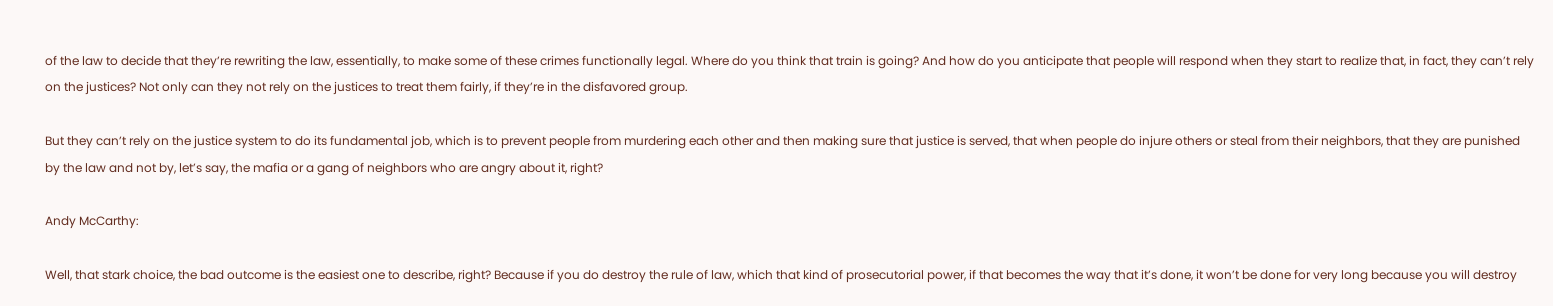of the law to decide that they’re rewriting the law, essentially, to make some of these crimes functionally legal. Where do you think that train is going? And how do you anticipate that people will respond when they start to realize that, in fact, they can’t rely on the justices? Not only can they not rely on the justices to treat them fairly, if they’re in the disfavored group.

But they can’t rely on the justice system to do its fundamental job, which is to prevent people from murdering each other and then making sure that justice is served, that when people do injure others or steal from their neighbors, that they are punished by the law and not by, let’s say, the mafia or a gang of neighbors who are angry about it, right?

Andy McCarthy:

Well, that stark choice, the bad outcome is the easiest one to describe, right? Because if you do destroy the rule of law, which that kind of prosecutorial power, if that becomes the way that it’s done, it won’t be done for very long because you will destroy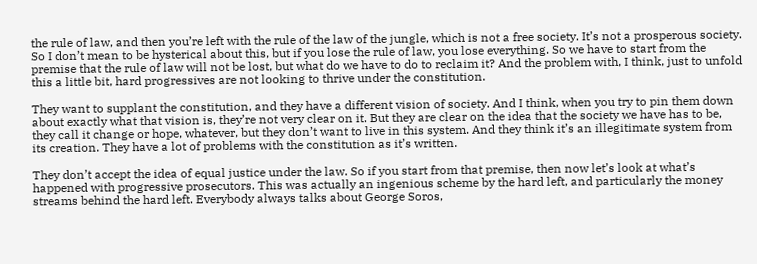the rule of law, and then you’re left with the rule of the law of the jungle, which is not a free society. It’s not a prosperous society. So I don’t mean to be hysterical about this, but if you lose the rule of law, you lose everything. So we have to start from the premise that the rule of law will not be lost, but what do we have to do to reclaim it? And the problem with, I think, just to unfold this a little bit, hard progressives are not looking to thrive under the constitution.

They want to supplant the constitution, and they have a different vision of society. And I think, when you try to pin them down about exactly what that vision is, they’re not very clear on it. But they are clear on the idea that the society we have has to be, they call it change or hope, whatever, but they don’t want to live in this system. And they think it’s an illegitimate system from its creation. They have a lot of problems with the constitution as it’s written.

They don’t accept the idea of equal justice under the law. So if you start from that premise, then now let’s look at what’s happened with progressive prosecutors. This was actually an ingenious scheme by the hard left, and particularly the money streams behind the hard left. Everybody always talks about George Soros,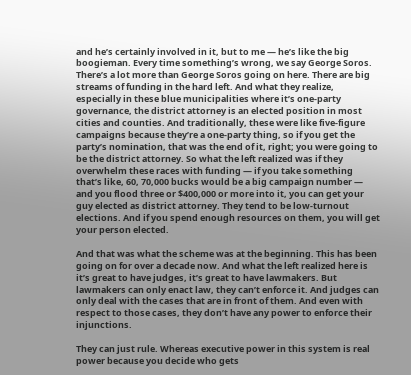and he’s certainly involved in it, but to me — he’s like the big boogieman. Every time something’s wrong, we say George Soros. There’s a lot more than George Soros going on here. There are big streams of funding in the hard left. And what they realize, especially in these blue municipalities where it’s one-party governance, the district attorney is an elected position in most cities and counties. And traditionally, these were like five-figure campaigns because they’re a one-party thing, so if you get the party’s nomination, that was the end of it, right; you were going to be the district attorney. So what the left realized was if they overwhelm these races with funding — if you take something that’s like, 60, 70,000 bucks would be a big campaign number — and you flood three or $400,000 or more into it, you can get your guy elected as district attorney. They tend to be low-turnout elections. And if you spend enough resources on them, you will get your person elected.

And that was what the scheme was at the beginning. This has been going on for over a decade now. And what the left realized here is it’s great to have judges, it’s great to have lawmakers. But lawmakers can only enact law, they can’t enforce it. And judges can only deal with the cases that are in front of them. And even with respect to those cases, they don’t have any power to enforce their injunctions.

They can just rule. Whereas executive power in this system is real power because you decide who gets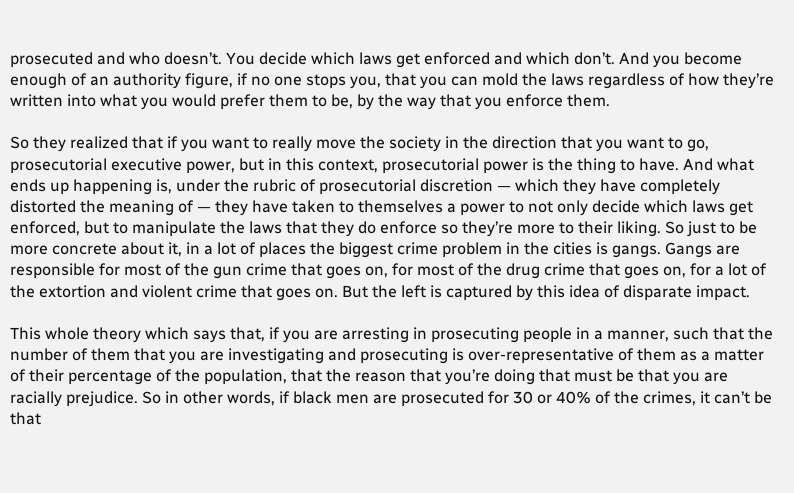prosecuted and who doesn’t. You decide which laws get enforced and which don’t. And you become enough of an authority figure, if no one stops you, that you can mold the laws regardless of how they’re written into what you would prefer them to be, by the way that you enforce them.

So they realized that if you want to really move the society in the direction that you want to go, prosecutorial executive power, but in this context, prosecutorial power is the thing to have. And what ends up happening is, under the rubric of prosecutorial discretion — which they have completely distorted the meaning of — they have taken to themselves a power to not only decide which laws get enforced, but to manipulate the laws that they do enforce so they’re more to their liking. So just to be more concrete about it, in a lot of places the biggest crime problem in the cities is gangs. Gangs are responsible for most of the gun crime that goes on, for most of the drug crime that goes on, for a lot of the extortion and violent crime that goes on. But the left is captured by this idea of disparate impact.

This whole theory which says that, if you are arresting in prosecuting people in a manner, such that the number of them that you are investigating and prosecuting is over-representative of them as a matter of their percentage of the population, that the reason that you’re doing that must be that you are racially prejudice. So in other words, if black men are prosecuted for 30 or 40% of the crimes, it can’t be that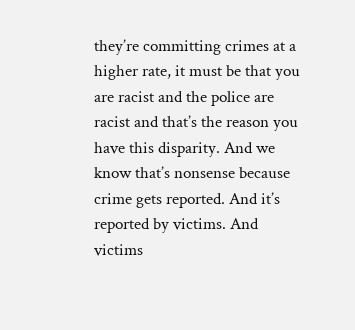they’re committing crimes at a higher rate, it must be that you are racist and the police are racist and that’s the reason you have this disparity. And we know that’s nonsense because crime gets reported. And it’s reported by victims. And victims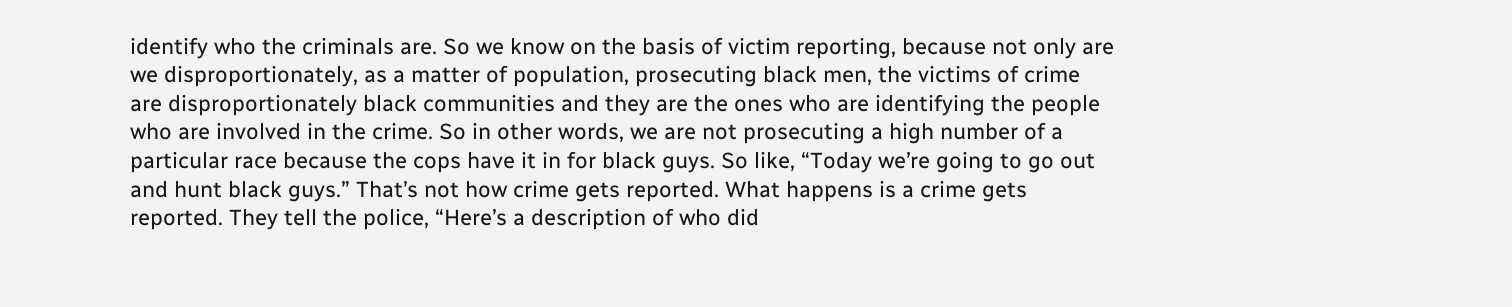identify who the criminals are. So we know on the basis of victim reporting, because not only are we disproportionately, as a matter of population, prosecuting black men, the victims of crime are disproportionately black communities and they are the ones who are identifying the people who are involved in the crime. So in other words, we are not prosecuting a high number of a particular race because the cops have it in for black guys. So like, “Today we’re going to go out and hunt black guys.” That’s not how crime gets reported. What happens is a crime gets reported. They tell the police, “Here’s a description of who did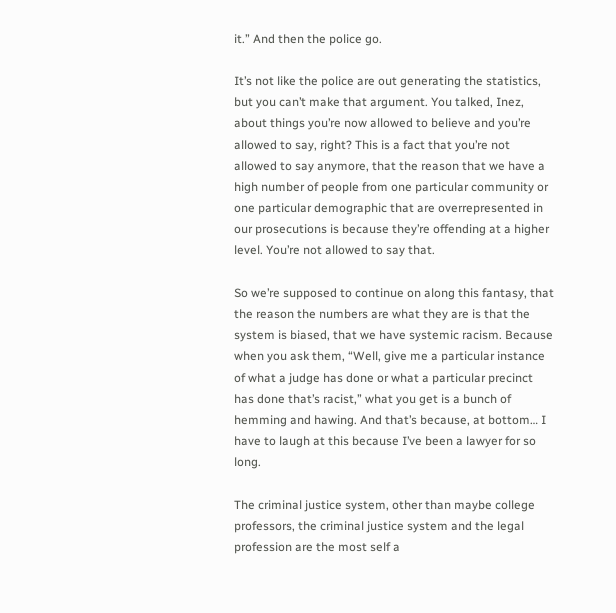it.” And then the police go.

It’s not like the police are out generating the statistics, but you can’t make that argument. You talked, Inez, about things you’re now allowed to believe and you’re allowed to say, right? This is a fact that you’re not allowed to say anymore, that the reason that we have a high number of people from one particular community or one particular demographic that are overrepresented in our prosecutions is because they’re offending at a higher level. You’re not allowed to say that.

So we’re supposed to continue on along this fantasy, that the reason the numbers are what they are is that the system is biased, that we have systemic racism. Because when you ask them, “Well, give me a particular instance of what a judge has done or what a particular precinct has done that’s racist,” what you get is a bunch of hemming and hawing. And that’s because, at bottom… I have to laugh at this because I’ve been a lawyer for so long.

The criminal justice system, other than maybe college professors, the criminal justice system and the legal profession are the most self a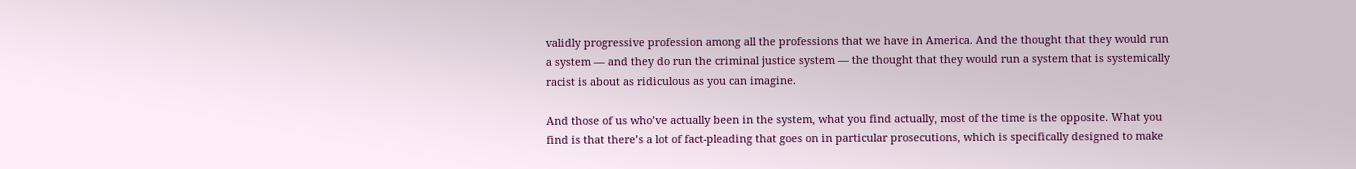validly progressive profession among all the professions that we have in America. And the thought that they would run a system — and they do run the criminal justice system — the thought that they would run a system that is systemically racist is about as ridiculous as you can imagine.

And those of us who’ve actually been in the system, what you find actually, most of the time is the opposite. What you find is that there’s a lot of fact-pleading that goes on in particular prosecutions, which is specifically designed to make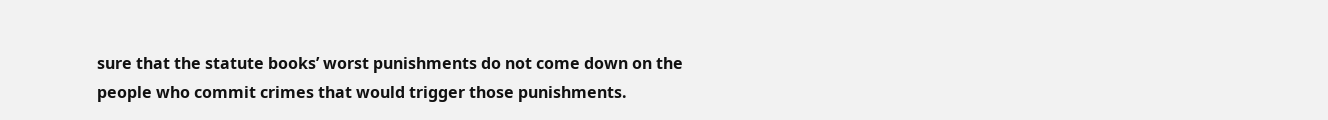sure that the statute books’ worst punishments do not come down on the people who commit crimes that would trigger those punishments.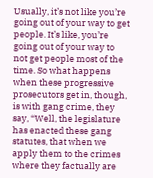Usually, it’s not like you’re going out of your way to get people. It’s like, you’re going out of your way to not get people most of the time. So what happens when these progressive prosecutors get in, though, is with gang crime, they say, “Well, the legislature has enacted these gang statutes, that when we apply them to the crimes where they factually are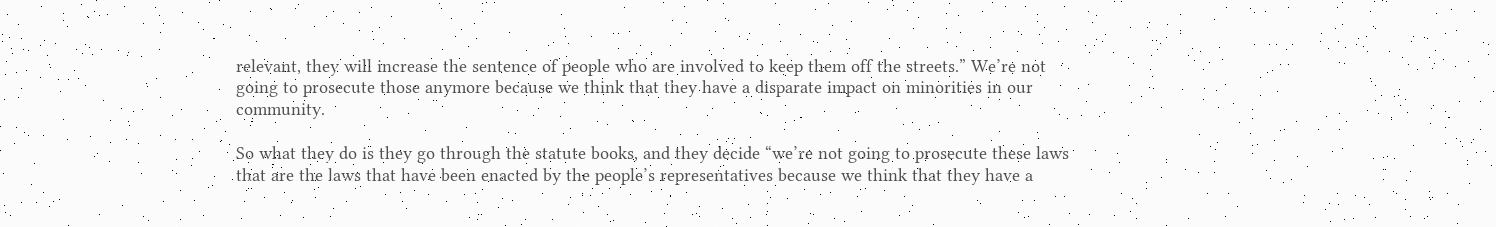relevant, they will increase the sentence of people who are involved to keep them off the streets.” We’re not going to prosecute those anymore because we think that they have a disparate impact on minorities in our community.

So what they do is they go through the statute books, and they decide “we’re not going to prosecute these laws that are the laws that have been enacted by the people’s representatives because we think that they have a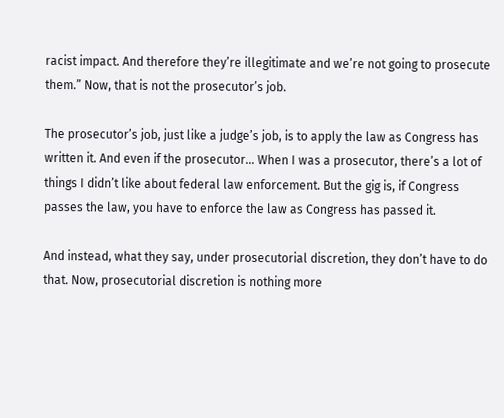racist impact. And therefore they’re illegitimate and we’re not going to prosecute them.” Now, that is not the prosecutor’s job.

The prosecutor’s job, just like a judge’s job, is to apply the law as Congress has written it. And even if the prosecutor… When I was a prosecutor, there’s a lot of things I didn’t like about federal law enforcement. But the gig is, if Congress passes the law, you have to enforce the law as Congress has passed it.

And instead, what they say, under prosecutorial discretion, they don’t have to do that. Now, prosecutorial discretion is nothing more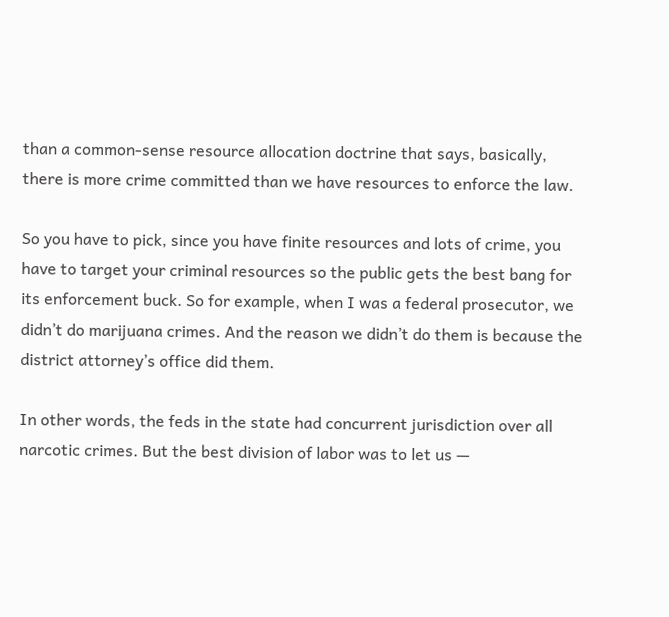than a common-sense resource allocation doctrine that says, basically, there is more crime committed than we have resources to enforce the law.

So you have to pick, since you have finite resources and lots of crime, you have to target your criminal resources so the public gets the best bang for its enforcement buck. So for example, when I was a federal prosecutor, we didn’t do marijuana crimes. And the reason we didn’t do them is because the district attorney’s office did them.

In other words, the feds in the state had concurrent jurisdiction over all narcotic crimes. But the best division of labor was to let us —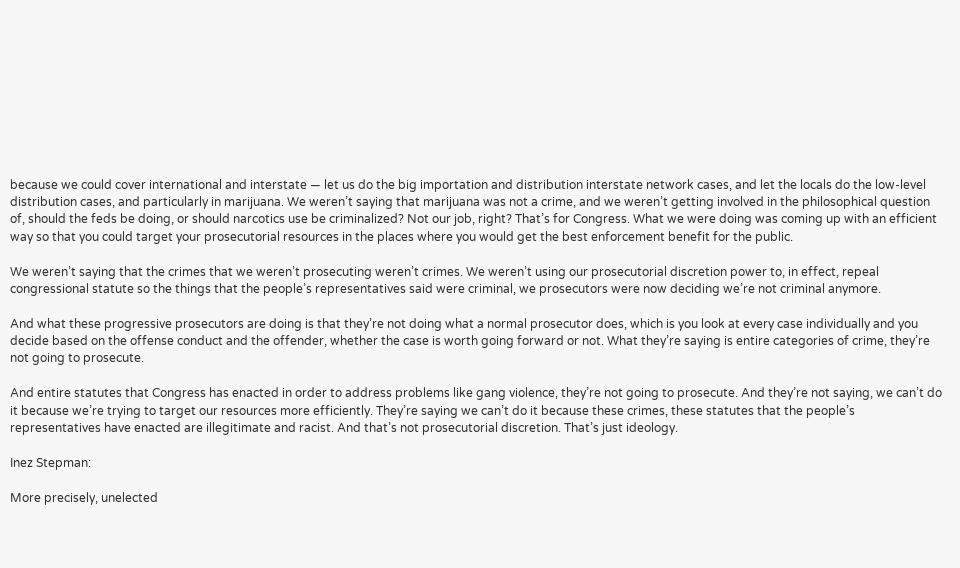because we could cover international and interstate — let us do the big importation and distribution interstate network cases, and let the locals do the low-level distribution cases, and particularly in marijuana. We weren’t saying that marijuana was not a crime, and we weren’t getting involved in the philosophical question of, should the feds be doing, or should narcotics use be criminalized? Not our job, right? That’s for Congress. What we were doing was coming up with an efficient way so that you could target your prosecutorial resources in the places where you would get the best enforcement benefit for the public.

We weren’t saying that the crimes that we weren’t prosecuting weren’t crimes. We weren’t using our prosecutorial discretion power to, in effect, repeal congressional statute so the things that the people’s representatives said were criminal, we prosecutors were now deciding we’re not criminal anymore.

And what these progressive prosecutors are doing is that they’re not doing what a normal prosecutor does, which is you look at every case individually and you decide based on the offense conduct and the offender, whether the case is worth going forward or not. What they’re saying is entire categories of crime, they’re not going to prosecute.

And entire statutes that Congress has enacted in order to address problems like gang violence, they’re not going to prosecute. And they’re not saying, we can’t do it because we’re trying to target our resources more efficiently. They’re saying we can’t do it because these crimes, these statutes that the people’s representatives have enacted are illegitimate and racist. And that’s not prosecutorial discretion. That’s just ideology.

Inez Stepman:

More precisely, unelected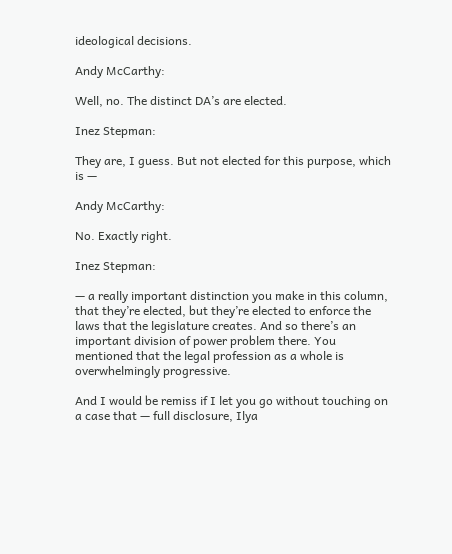ideological decisions.

Andy McCarthy:

Well, no. The distinct DA’s are elected.

Inez Stepman:

They are, I guess. But not elected for this purpose, which is —

Andy McCarthy:

No. Exactly right.

Inez Stepman:

— a really important distinction you make in this column, that they’re elected, but they’re elected to enforce the laws that the legislature creates. And so there’s an important division of power problem there. You mentioned that the legal profession as a whole is overwhelmingly progressive.

And I would be remiss if I let you go without touching on a case that — full disclosure, Ilya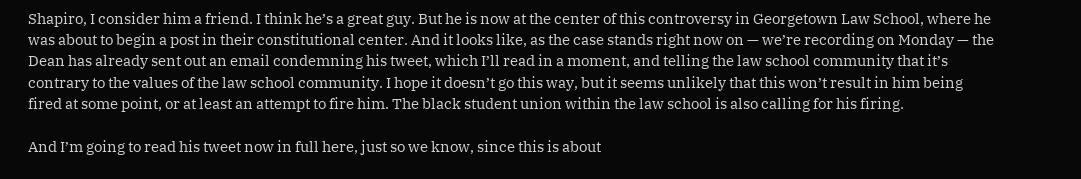Shapiro, I consider him a friend. I think he’s a great guy. But he is now at the center of this controversy in Georgetown Law School, where he was about to begin a post in their constitutional center. And it looks like, as the case stands right now on — we’re recording on Monday — the Dean has already sent out an email condemning his tweet, which I’ll read in a moment, and telling the law school community that it’s contrary to the values of the law school community. I hope it doesn’t go this way, but it seems unlikely that this won’t result in him being fired at some point, or at least an attempt to fire him. The black student union within the law school is also calling for his firing.

And I’m going to read his tweet now in full here, just so we know, since this is about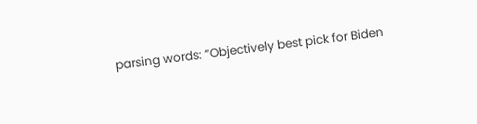parsing words: “Objectively best pick for Biden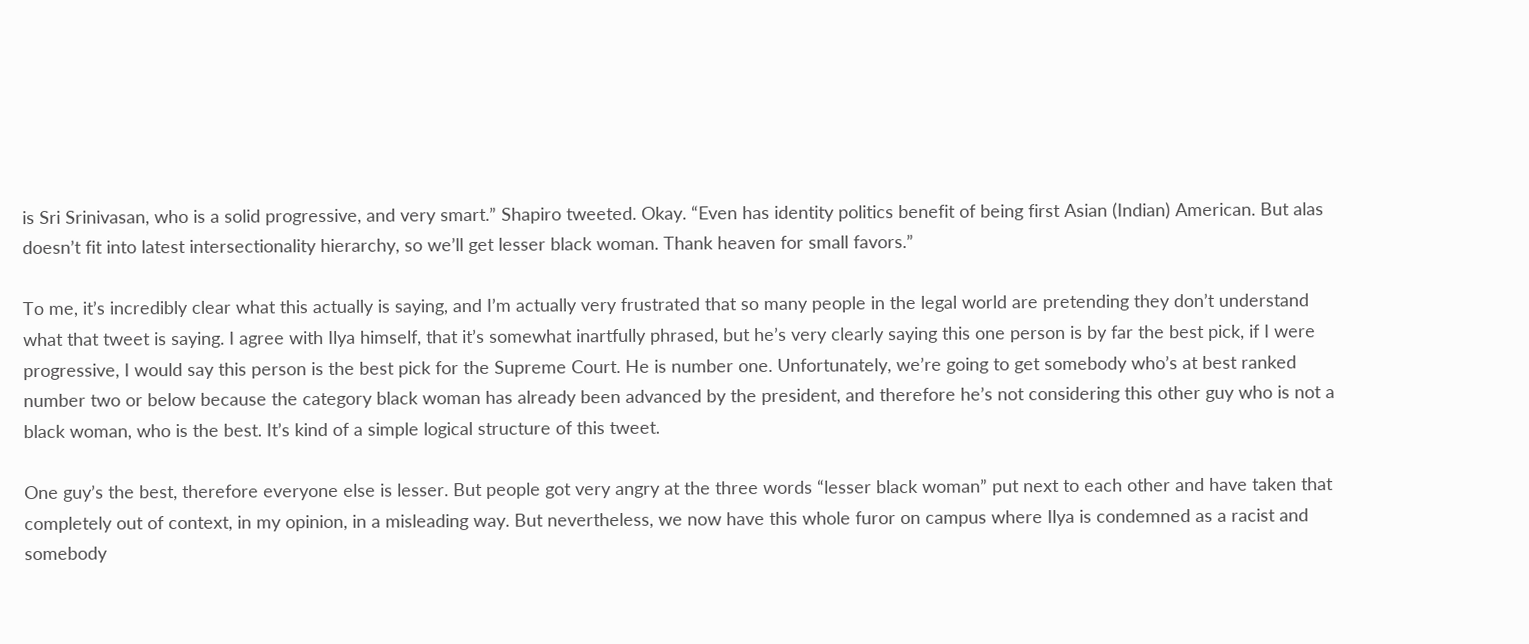is Sri Srinivasan, who is a solid progressive, and very smart.” Shapiro tweeted. Okay. “Even has identity politics benefit of being first Asian (Indian) American. But alas doesn’t fit into latest intersectionality hierarchy, so we’ll get lesser black woman. Thank heaven for small favors.”

To me, it’s incredibly clear what this actually is saying, and I’m actually very frustrated that so many people in the legal world are pretending they don’t understand what that tweet is saying. I agree with Ilya himself, that it’s somewhat inartfully phrased, but he’s very clearly saying this one person is by far the best pick, if I were progressive, I would say this person is the best pick for the Supreme Court. He is number one. Unfortunately, we’re going to get somebody who’s at best ranked number two or below because the category black woman has already been advanced by the president, and therefore he’s not considering this other guy who is not a black woman, who is the best. It’s kind of a simple logical structure of this tweet.

One guy’s the best, therefore everyone else is lesser. But people got very angry at the three words “lesser black woman” put next to each other and have taken that completely out of context, in my opinion, in a misleading way. But nevertheless, we now have this whole furor on campus where Ilya is condemned as a racist and somebody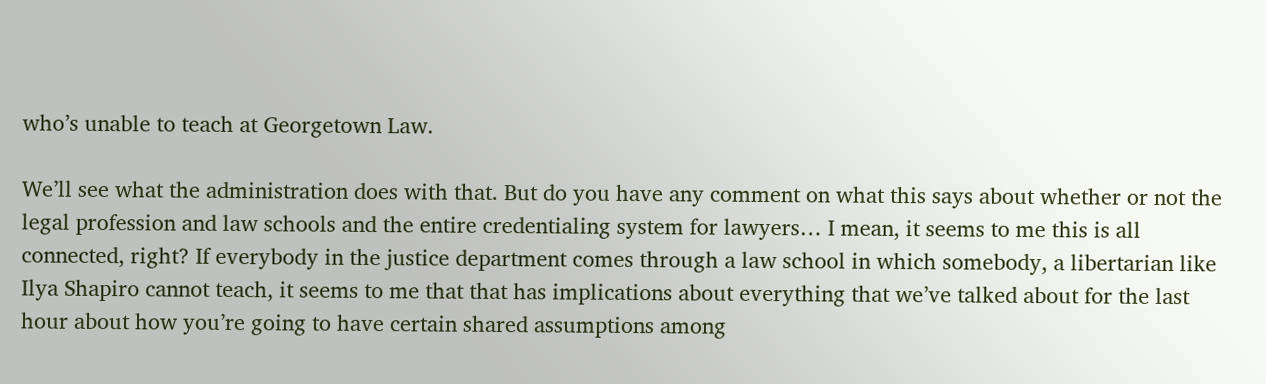who’s unable to teach at Georgetown Law.

We’ll see what the administration does with that. But do you have any comment on what this says about whether or not the legal profession and law schools and the entire credentialing system for lawyers… I mean, it seems to me this is all connected, right? If everybody in the justice department comes through a law school in which somebody, a libertarian like Ilya Shapiro cannot teach, it seems to me that that has implications about everything that we’ve talked about for the last hour about how you’re going to have certain shared assumptions among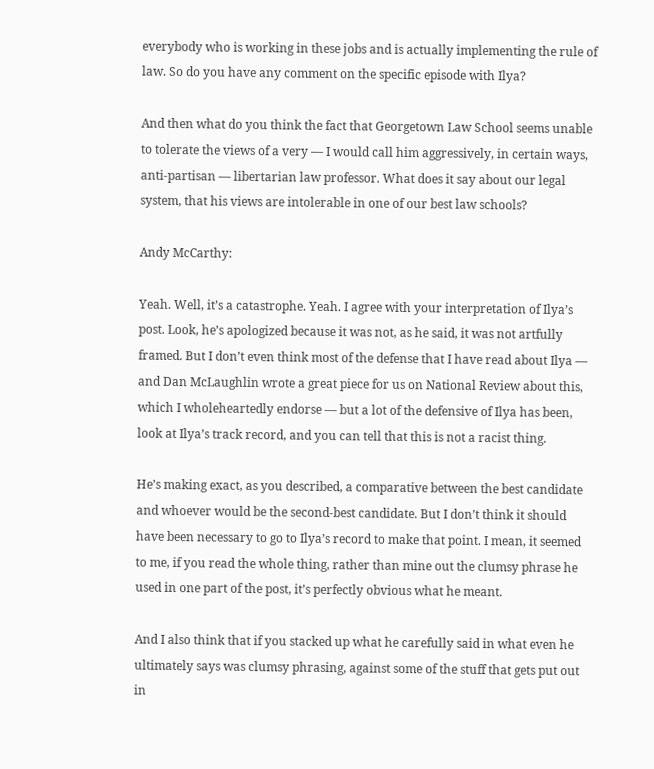everybody who is working in these jobs and is actually implementing the rule of law. So do you have any comment on the specific episode with Ilya?

And then what do you think the fact that Georgetown Law School seems unable to tolerate the views of a very — I would call him aggressively, in certain ways, anti-partisan — libertarian law professor. What does it say about our legal system, that his views are intolerable in one of our best law schools?

Andy McCarthy:

Yeah. Well, it’s a catastrophe. Yeah. I agree with your interpretation of Ilya’s post. Look, he’s apologized because it was not, as he said, it was not artfully framed. But I don’t even think most of the defense that I have read about Ilya — and Dan McLaughlin wrote a great piece for us on National Review about this, which I wholeheartedly endorse — but a lot of the defensive of Ilya has been, look at Ilya’s track record, and you can tell that this is not a racist thing.

He’s making exact, as you described, a comparative between the best candidate and whoever would be the second-best candidate. But I don’t think it should have been necessary to go to Ilya’s record to make that point. I mean, it seemed to me, if you read the whole thing, rather than mine out the clumsy phrase he used in one part of the post, it’s perfectly obvious what he meant.

And I also think that if you stacked up what he carefully said in what even he ultimately says was clumsy phrasing, against some of the stuff that gets put out in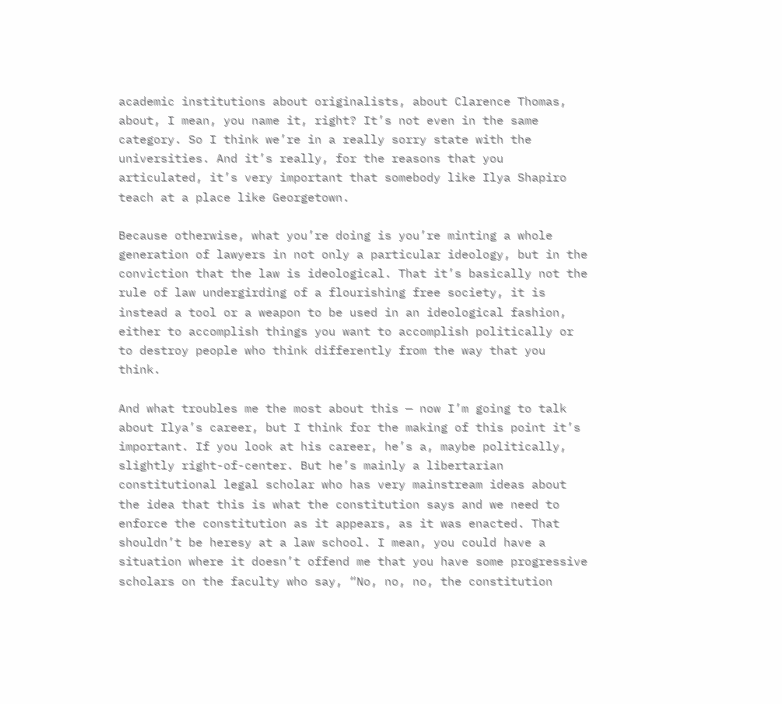academic institutions about originalists, about Clarence Thomas, about, I mean, you name it, right? It’s not even in the same category. So I think we’re in a really sorry state with the universities. And it’s really, for the reasons that you articulated, it’s very important that somebody like Ilya Shapiro teach at a place like Georgetown.

Because otherwise, what you’re doing is you’re minting a whole generation of lawyers in not only a particular ideology, but in the conviction that the law is ideological. That it’s basically not the rule of law undergirding of a flourishing free society, it is instead a tool or a weapon to be used in an ideological fashion, either to accomplish things you want to accomplish politically or to destroy people who think differently from the way that you think.

And what troubles me the most about this — now I’m going to talk about Ilya’s career, but I think for the making of this point it’s important. If you look at his career, he’s a, maybe politically, slightly right-of-center. But he’s mainly a libertarian constitutional legal scholar who has very mainstream ideas about the idea that this is what the constitution says and we need to enforce the constitution as it appears, as it was enacted. That shouldn’t be heresy at a law school. I mean, you could have a situation where it doesn’t offend me that you have some progressive scholars on the faculty who say, “No, no, no, the constitution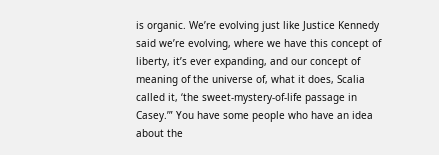is organic. We’re evolving just like Justice Kennedy said we’re evolving, where we have this concept of liberty, it’s ever expanding, and our concept of meaning of the universe of, what it does, Scalia called it, ‘the sweet-mystery-of-life passage in Casey.’” You have some people who have an idea about the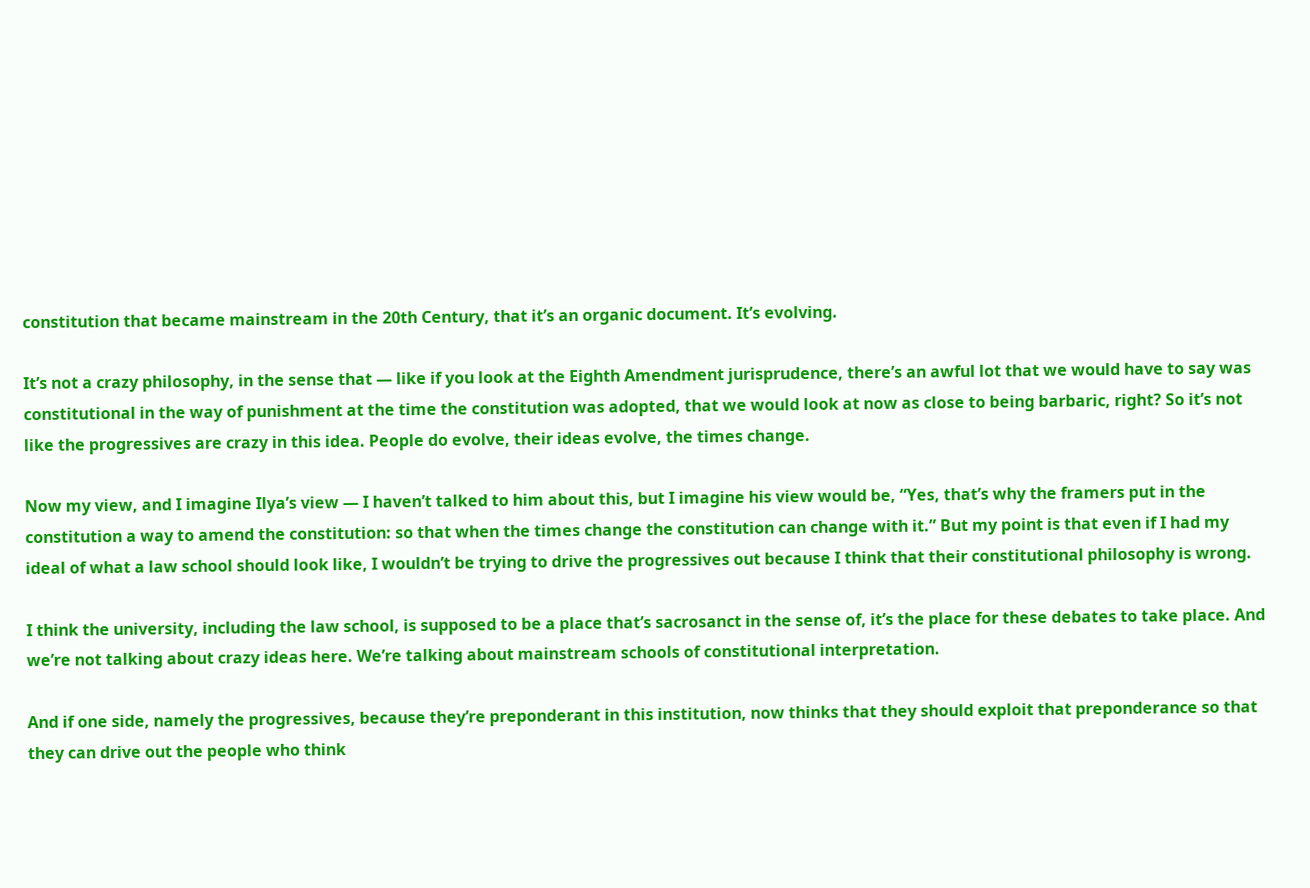constitution that became mainstream in the 20th Century, that it’s an organic document. It’s evolving.

It’s not a crazy philosophy, in the sense that — like if you look at the Eighth Amendment jurisprudence, there’s an awful lot that we would have to say was constitutional in the way of punishment at the time the constitution was adopted, that we would look at now as close to being barbaric, right? So it’s not like the progressives are crazy in this idea. People do evolve, their ideas evolve, the times change.

Now my view, and I imagine Ilya’s view — I haven’t talked to him about this, but I imagine his view would be, “Yes, that’s why the framers put in the constitution a way to amend the constitution: so that when the times change the constitution can change with it.” But my point is that even if I had my ideal of what a law school should look like, I wouldn’t be trying to drive the progressives out because I think that their constitutional philosophy is wrong.

I think the university, including the law school, is supposed to be a place that’s sacrosanct in the sense of, it’s the place for these debates to take place. And we’re not talking about crazy ideas here. We’re talking about mainstream schools of constitutional interpretation.

And if one side, namely the progressives, because they’re preponderant in this institution, now thinks that they should exploit that preponderance so that they can drive out the people who think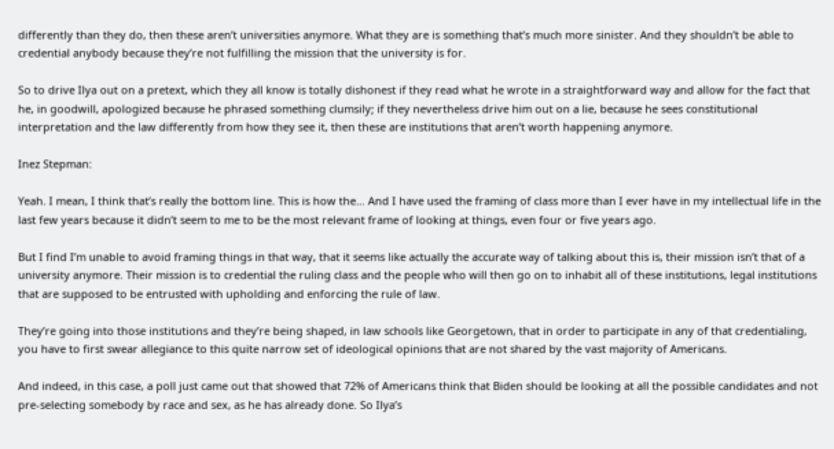differently than they do, then these aren’t universities anymore. What they are is something that’s much more sinister. And they shouldn’t be able to credential anybody because they’re not fulfilling the mission that the university is for.

So to drive Ilya out on a pretext, which they all know is totally dishonest if they read what he wrote in a straightforward way and allow for the fact that he, in goodwill, apologized because he phrased something clumsily; if they nevertheless drive him out on a lie, because he sees constitutional interpretation and the law differently from how they see it, then these are institutions that aren’t worth happening anymore.

Inez Stepman:

Yeah. I mean, I think that’s really the bottom line. This is how the… And I have used the framing of class more than I ever have in my intellectual life in the last few years because it didn’t seem to me to be the most relevant frame of looking at things, even four or five years ago.

But I find I’m unable to avoid framing things in that way, that it seems like actually the accurate way of talking about this is, their mission isn’t that of a university anymore. Their mission is to credential the ruling class and the people who will then go on to inhabit all of these institutions, legal institutions that are supposed to be entrusted with upholding and enforcing the rule of law.

They’re going into those institutions and they’re being shaped, in law schools like Georgetown, that in order to participate in any of that credentialing, you have to first swear allegiance to this quite narrow set of ideological opinions that are not shared by the vast majority of Americans.

And indeed, in this case, a poll just came out that showed that 72% of Americans think that Biden should be looking at all the possible candidates and not pre-selecting somebody by race and sex, as he has already done. So Ilya’s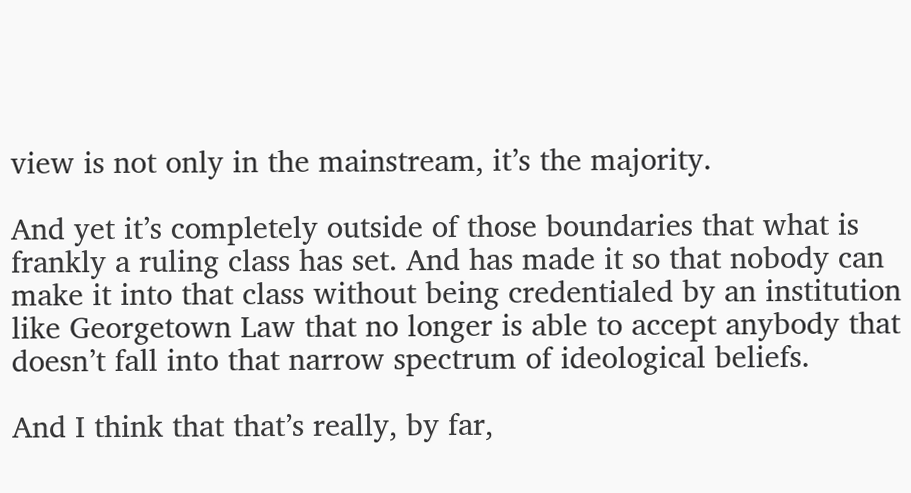view is not only in the mainstream, it’s the majority.

And yet it’s completely outside of those boundaries that what is frankly a ruling class has set. And has made it so that nobody can make it into that class without being credentialed by an institution like Georgetown Law that no longer is able to accept anybody that doesn’t fall into that narrow spectrum of ideological beliefs.

And I think that that’s really, by far,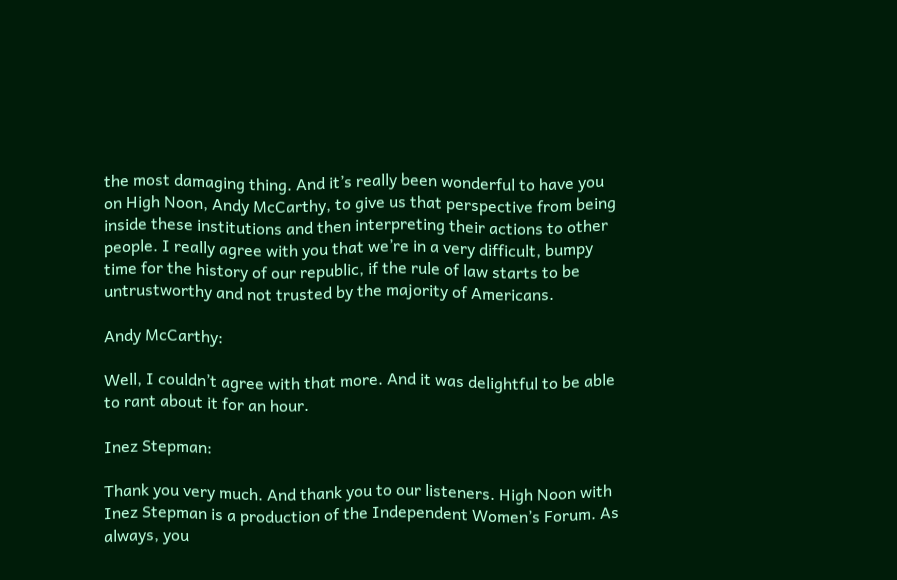the most damaging thing. And it’s really been wonderful to have you on High Noon, Andy McCarthy, to give us that perspective from being inside these institutions and then interpreting their actions to other people. I really agree with you that we’re in a very difficult, bumpy time for the history of our republic, if the rule of law starts to be untrustworthy and not trusted by the majority of Americans.

Andy McCarthy:

Well, I couldn’t agree with that more. And it was delightful to be able to rant about it for an hour.

Inez Stepman:

Thank you very much. And thank you to our listeners. High Noon with Inez Stepman is a production of the Independent Women’s Forum. As always, you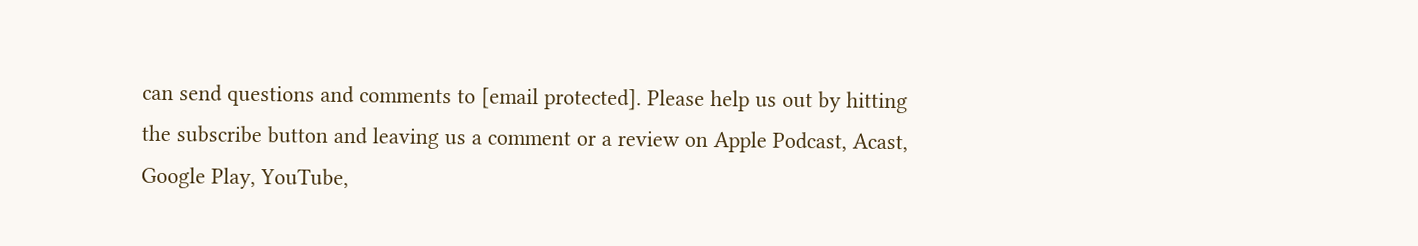can send questions and comments to [email protected]. Please help us out by hitting the subscribe button and leaving us a comment or a review on Apple Podcast, Acast, Google Play, YouTube,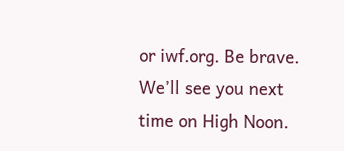or iwf.org. Be brave. We’ll see you next time on High Noon.